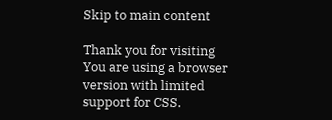Skip to main content

Thank you for visiting You are using a browser version with limited support for CSS.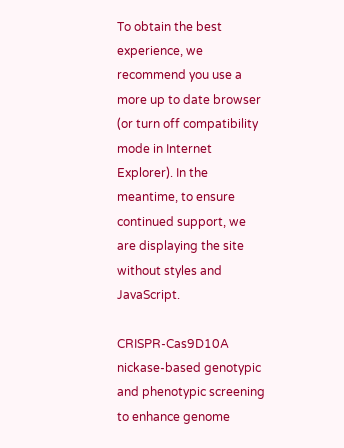To obtain the best experience, we recommend you use a more up to date browser (or turn off compatibility mode in Internet Explorer). In the meantime, to ensure continued support, we are displaying the site without styles and JavaScript.

CRISPR-Cas9D10A nickase-based genotypic and phenotypic screening to enhance genome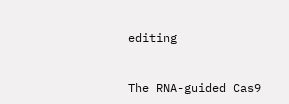editing


The RNA-guided Cas9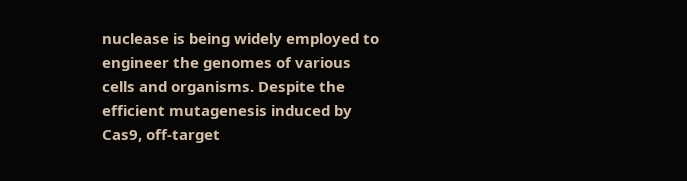nuclease is being widely employed to engineer the genomes of various cells and organisms. Despite the efficient mutagenesis induced by Cas9, off-target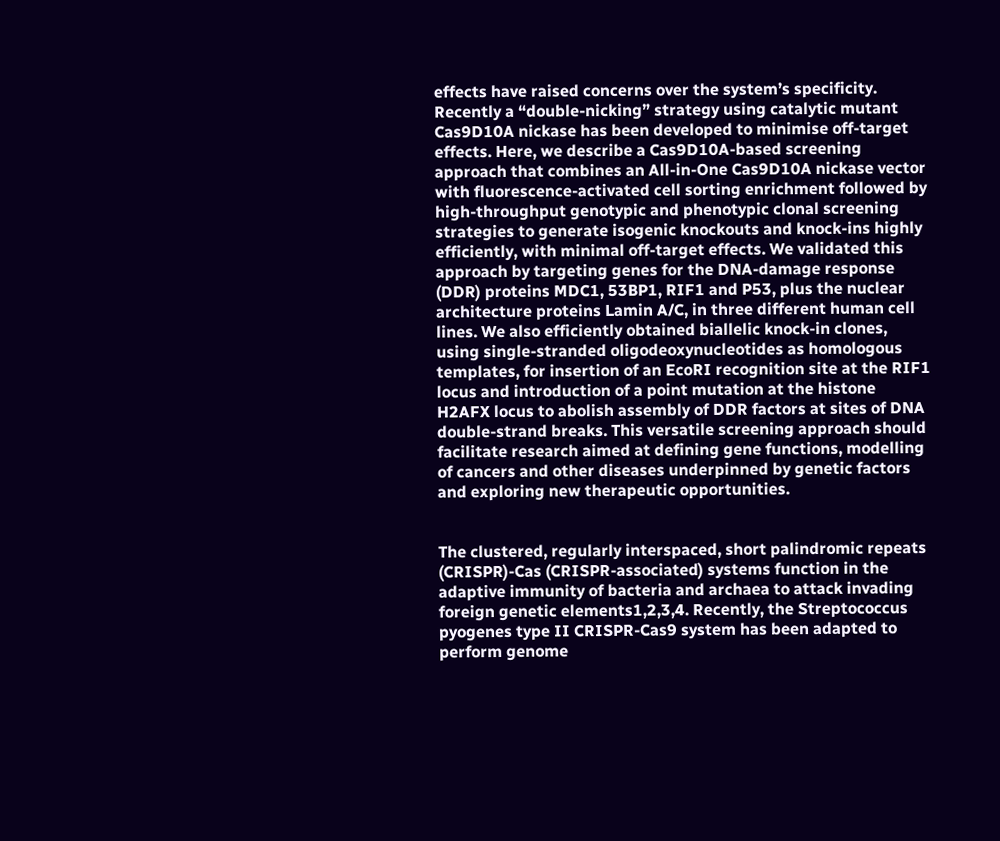effects have raised concerns over the system’s specificity. Recently a “double-nicking” strategy using catalytic mutant Cas9D10A nickase has been developed to minimise off-target effects. Here, we describe a Cas9D10A-based screening approach that combines an All-in-One Cas9D10A nickase vector with fluorescence-activated cell sorting enrichment followed by high-throughput genotypic and phenotypic clonal screening strategies to generate isogenic knockouts and knock-ins highly efficiently, with minimal off-target effects. We validated this approach by targeting genes for the DNA-damage response (DDR) proteins MDC1, 53BP1, RIF1 and P53, plus the nuclear architecture proteins Lamin A/C, in three different human cell lines. We also efficiently obtained biallelic knock-in clones, using single-stranded oligodeoxynucleotides as homologous templates, for insertion of an EcoRI recognition site at the RIF1 locus and introduction of a point mutation at the histone H2AFX locus to abolish assembly of DDR factors at sites of DNA double-strand breaks. This versatile screening approach should facilitate research aimed at defining gene functions, modelling of cancers and other diseases underpinned by genetic factors and exploring new therapeutic opportunities.


The clustered, regularly interspaced, short palindromic repeats (CRISPR)-Cas (CRISPR-associated) systems function in the adaptive immunity of bacteria and archaea to attack invading foreign genetic elements1,2,3,4. Recently, the Streptococcus pyogenes type II CRISPR-Cas9 system has been adapted to perform genome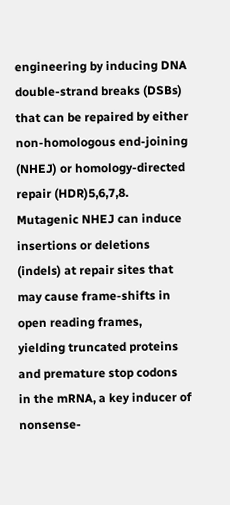engineering by inducing DNA double-strand breaks (DSBs) that can be repaired by either non-homologous end-joining (NHEJ) or homology-directed repair (HDR)5,6,7,8. Mutagenic NHEJ can induce insertions or deletions (indels) at repair sites that may cause frame-shifts in open reading frames, yielding truncated proteins and premature stop codons in the mRNA, a key inducer of nonsense-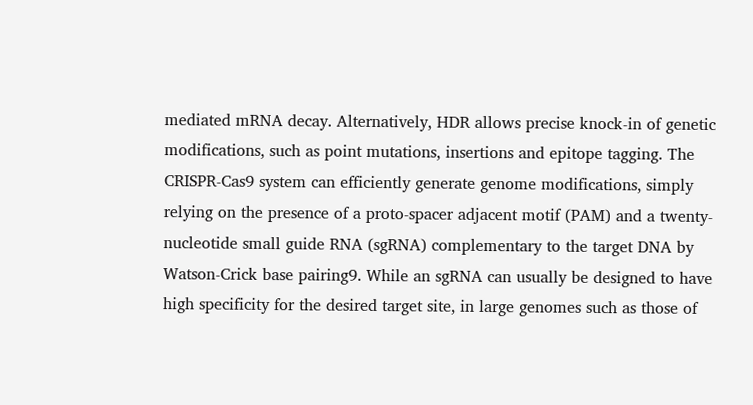mediated mRNA decay. Alternatively, HDR allows precise knock-in of genetic modifications, such as point mutations, insertions and epitope tagging. The CRISPR-Cas9 system can efficiently generate genome modifications, simply relying on the presence of a proto-spacer adjacent motif (PAM) and a twenty-nucleotide small guide RNA (sgRNA) complementary to the target DNA by Watson-Crick base pairing9. While an sgRNA can usually be designed to have high specificity for the desired target site, in large genomes such as those of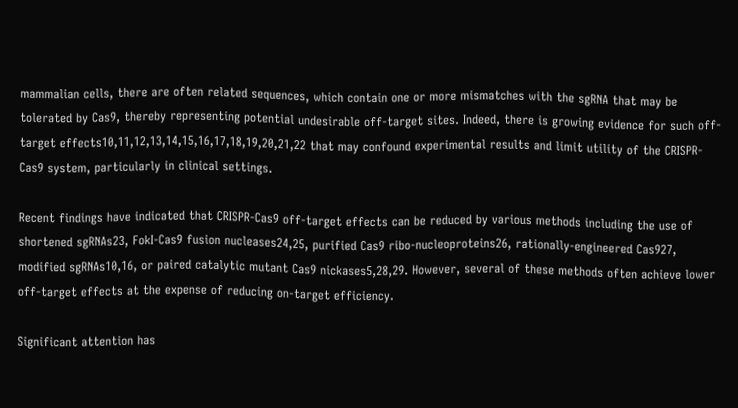mammalian cells, there are often related sequences, which contain one or more mismatches with the sgRNA that may be tolerated by Cas9, thereby representing potential undesirable off-target sites. Indeed, there is growing evidence for such off-target effects10,11,12,13,14,15,16,17,18,19,20,21,22 that may confound experimental results and limit utility of the CRISPR-Cas9 system, particularly in clinical settings.

Recent findings have indicated that CRISPR-Cas9 off-target effects can be reduced by various methods including the use of shortened sgRNAs23, FokI-Cas9 fusion nucleases24,25, purified Cas9 ribo-nucleoproteins26, rationally-engineered Cas927, modified sgRNAs10,16, or paired catalytic mutant Cas9 nickases5,28,29. However, several of these methods often achieve lower off-target effects at the expense of reducing on-target efficiency.

Significant attention has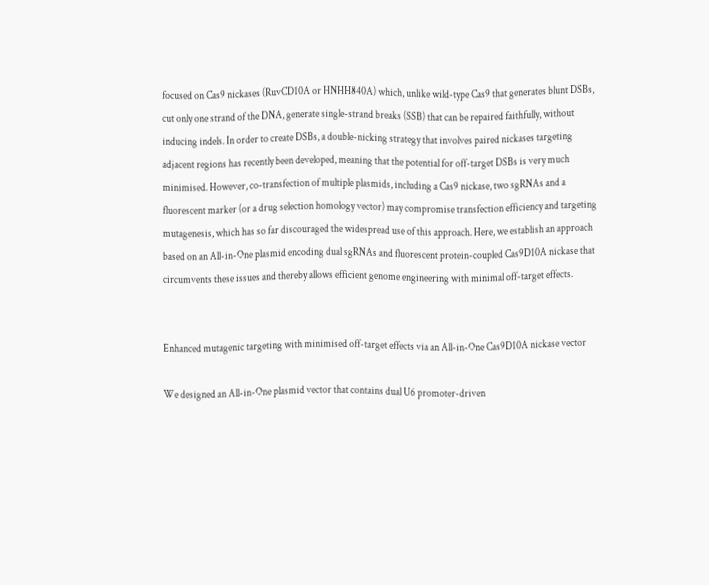focused on Cas9 nickases (RuvCD10A or HNHH840A) which, unlike wild-type Cas9 that generates blunt DSBs, cut only one strand of the DNA, generate single-strand breaks (SSB) that can be repaired faithfully, without inducing indels. In order to create DSBs, a double-nicking strategy that involves paired nickases targeting adjacent regions has recently been developed, meaning that the potential for off-target DSBs is very much minimised. However, co-transfection of multiple plasmids, including a Cas9 nickase, two sgRNAs and a fluorescent marker (or a drug selection homology vector) may compromise transfection efficiency and targeting mutagenesis, which has so far discouraged the widespread use of this approach. Here, we establish an approach based on an All-in-One plasmid encoding dual sgRNAs and fluorescent protein-coupled Cas9D10A nickase that circumvents these issues and thereby allows efficient genome engineering with minimal off-target effects.


Enhanced mutagenic targeting with minimised off-target effects via an All-in-One Cas9D10A nickase vector

We designed an All-in-One plasmid vector that contains dual U6 promoter-driven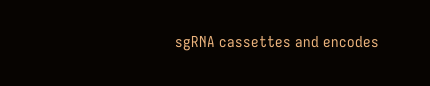sgRNA cassettes and encodes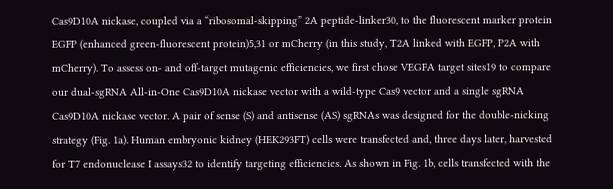Cas9D10A nickase, coupled via a “ribosomal-skipping” 2A peptide-linker30, to the fluorescent marker protein EGFP (enhanced green-fluorescent protein)5,31 or mCherry (in this study, T2A linked with EGFP, P2A with mCherry). To assess on- and off-target mutagenic efficiencies, we first chose VEGFA target sites19 to compare our dual-sgRNA All-in-One Cas9D10A nickase vector with a wild-type Cas9 vector and a single sgRNA Cas9D10A nickase vector. A pair of sense (S) and antisense (AS) sgRNAs was designed for the double-nicking strategy (Fig. 1a). Human embryonic kidney (HEK293FT) cells were transfected and, three days later, harvested for T7 endonuclease I assays32 to identify targeting efficiencies. As shown in Fig. 1b, cells transfected with the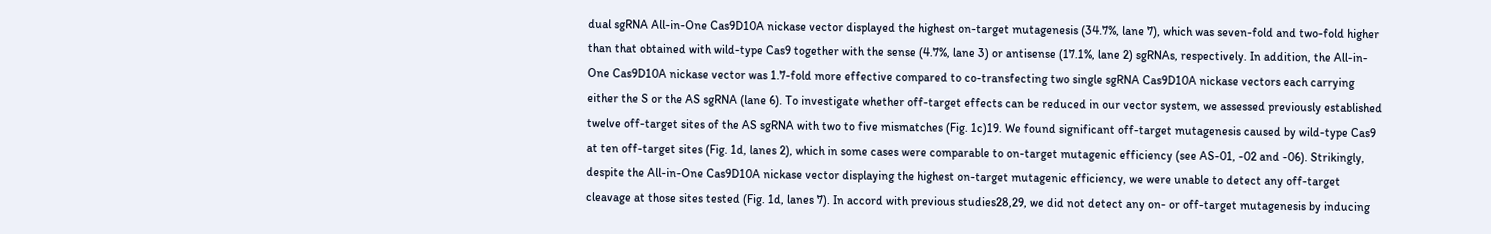dual sgRNA All-in-One Cas9D10A nickase vector displayed the highest on-target mutagenesis (34.7%, lane 7), which was seven-fold and two-fold higher than that obtained with wild-type Cas9 together with the sense (4.7%, lane 3) or antisense (17.1%, lane 2) sgRNAs, respectively. In addition, the All-in-One Cas9D10A nickase vector was 1.7-fold more effective compared to co-transfecting two single sgRNA Cas9D10A nickase vectors each carrying either the S or the AS sgRNA (lane 6). To investigate whether off-target effects can be reduced in our vector system, we assessed previously established twelve off-target sites of the AS sgRNA with two to five mismatches (Fig. 1c)19. We found significant off-target mutagenesis caused by wild-type Cas9 at ten off-target sites (Fig. 1d, lanes 2), which in some cases were comparable to on-target mutagenic efficiency (see AS-01, -02 and -06). Strikingly, despite the All-in-One Cas9D10A nickase vector displaying the highest on-target mutagenic efficiency, we were unable to detect any off-target cleavage at those sites tested (Fig. 1d, lanes 7). In accord with previous studies28,29, we did not detect any on- or off-target mutagenesis by inducing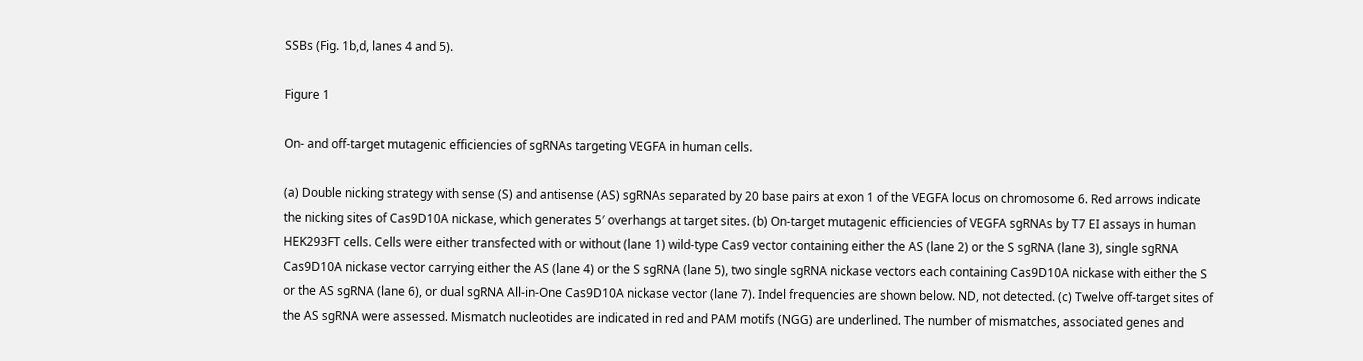SSBs (Fig. 1b,d, lanes 4 and 5).

Figure 1

On- and off-target mutagenic efficiencies of sgRNAs targeting VEGFA in human cells.

(a) Double nicking strategy with sense (S) and antisense (AS) sgRNAs separated by 20 base pairs at exon 1 of the VEGFA locus on chromosome 6. Red arrows indicate the nicking sites of Cas9D10A nickase, which generates 5′ overhangs at target sites. (b) On-target mutagenic efficiencies of VEGFA sgRNAs by T7 EI assays in human HEK293FT cells. Cells were either transfected with or without (lane 1) wild-type Cas9 vector containing either the AS (lane 2) or the S sgRNA (lane 3), single sgRNA Cas9D10A nickase vector carrying either the AS (lane 4) or the S sgRNA (lane 5), two single sgRNA nickase vectors each containing Cas9D10A nickase with either the S or the AS sgRNA (lane 6), or dual sgRNA All-in-One Cas9D10A nickase vector (lane 7). Indel frequencies are shown below. ND, not detected. (c) Twelve off-target sites of the AS sgRNA were assessed. Mismatch nucleotides are indicated in red and PAM motifs (NGG) are underlined. The number of mismatches, associated genes and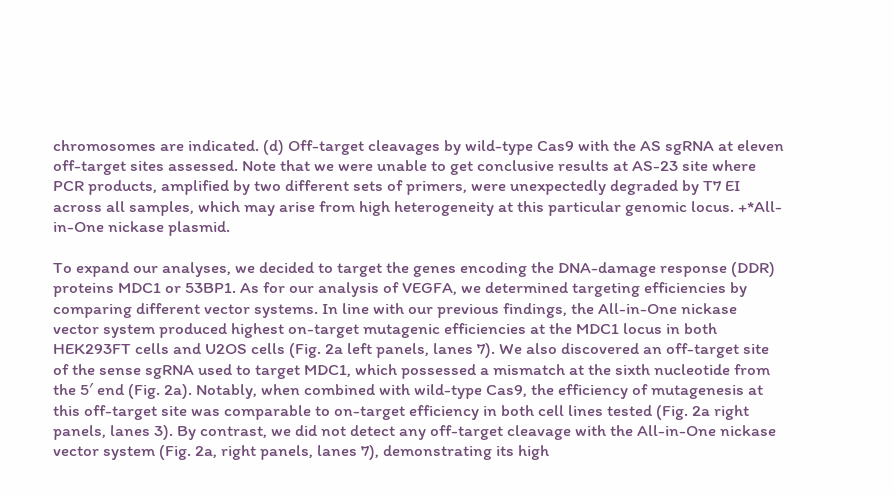chromosomes are indicated. (d) Off-target cleavages by wild-type Cas9 with the AS sgRNA at eleven off-target sites assessed. Note that we were unable to get conclusive results at AS-23 site where PCR products, amplified by two different sets of primers, were unexpectedly degraded by T7 EI across all samples, which may arise from high heterogeneity at this particular genomic locus. +*All-in-One nickase plasmid.

To expand our analyses, we decided to target the genes encoding the DNA-damage response (DDR) proteins MDC1 or 53BP1. As for our analysis of VEGFA, we determined targeting efficiencies by comparing different vector systems. In line with our previous findings, the All-in-One nickase vector system produced highest on-target mutagenic efficiencies at the MDC1 locus in both HEK293FT cells and U2OS cells (Fig. 2a left panels, lanes 7). We also discovered an off-target site of the sense sgRNA used to target MDC1, which possessed a mismatch at the sixth nucleotide from the 5′ end (Fig. 2a). Notably, when combined with wild-type Cas9, the efficiency of mutagenesis at this off-target site was comparable to on-target efficiency in both cell lines tested (Fig. 2a right panels, lanes 3). By contrast, we did not detect any off-target cleavage with the All-in-One nickase vector system (Fig. 2a, right panels, lanes 7), demonstrating its high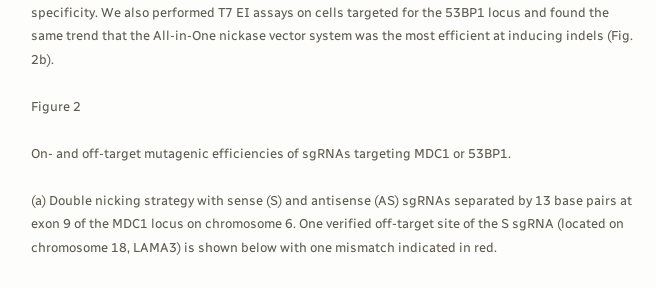specificity. We also performed T7 EI assays on cells targeted for the 53BP1 locus and found the same trend that the All-in-One nickase vector system was the most efficient at inducing indels (Fig. 2b).

Figure 2

On- and off-target mutagenic efficiencies of sgRNAs targeting MDC1 or 53BP1.

(a) Double nicking strategy with sense (S) and antisense (AS) sgRNAs separated by 13 base pairs at exon 9 of the MDC1 locus on chromosome 6. One verified off-target site of the S sgRNA (located on chromosome 18, LAMA3) is shown below with one mismatch indicated in red.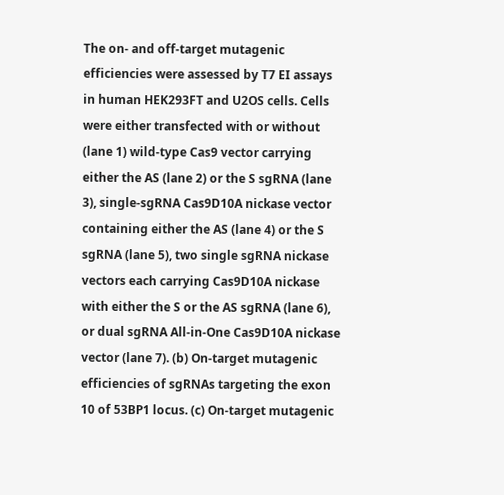The on- and off-target mutagenic efficiencies were assessed by T7 EI assays in human HEK293FT and U2OS cells. Cells were either transfected with or without (lane 1) wild-type Cas9 vector carrying either the AS (lane 2) or the S sgRNA (lane 3), single-sgRNA Cas9D10A nickase vector containing either the AS (lane 4) or the S sgRNA (lane 5), two single sgRNA nickase vectors each carrying Cas9D10A nickase with either the S or the AS sgRNA (lane 6), or dual sgRNA All-in-One Cas9D10A nickase vector (lane 7). (b) On-target mutagenic efficiencies of sgRNAs targeting the exon 10 of 53BP1 locus. (c) On-target mutagenic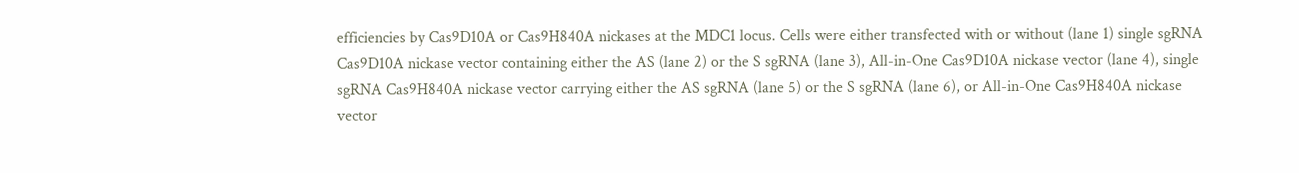efficiencies by Cas9D10A or Cas9H840A nickases at the MDC1 locus. Cells were either transfected with or without (lane 1) single sgRNA Cas9D10A nickase vector containing either the AS (lane 2) or the S sgRNA (lane 3), All-in-One Cas9D10A nickase vector (lane 4), single sgRNA Cas9H840A nickase vector carrying either the AS sgRNA (lane 5) or the S sgRNA (lane 6), or All-in-One Cas9H840A nickase vector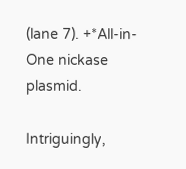(lane 7). +*All-in-One nickase plasmid.

Intriguingly,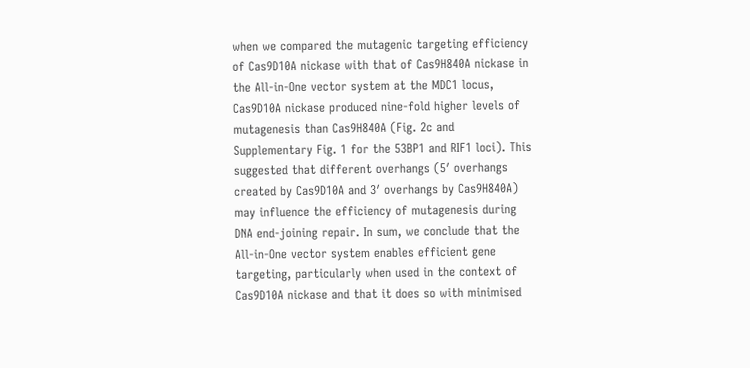when we compared the mutagenic targeting efficiency of Cas9D10A nickase with that of Cas9H840A nickase in the All-in-One vector system at the MDC1 locus, Cas9D10A nickase produced nine-fold higher levels of mutagenesis than Cas9H840A (Fig. 2c and Supplementary Fig. 1 for the 53BP1 and RIF1 loci). This suggested that different overhangs (5′ overhangs created by Cas9D10A and 3′ overhangs by Cas9H840A) may influence the efficiency of mutagenesis during DNA end-joining repair. In sum, we conclude that the All-in-One vector system enables efficient gene targeting, particularly when used in the context of Cas9D10A nickase and that it does so with minimised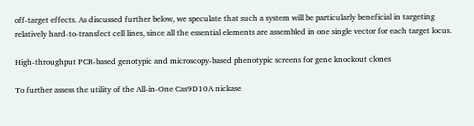off-target effects. As discussed further below, we speculate that such a system will be particularly beneficial in targeting relatively hard-to-transfect cell lines, since all the essential elements are assembled in one single vector for each target locus.

High-throughput PCR-based genotypic and microscopy-based phenotypic screens for gene knockout clones

To further assess the utility of the All-in-One Cas9D10A nickase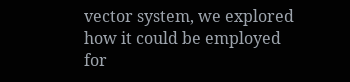vector system, we explored how it could be employed for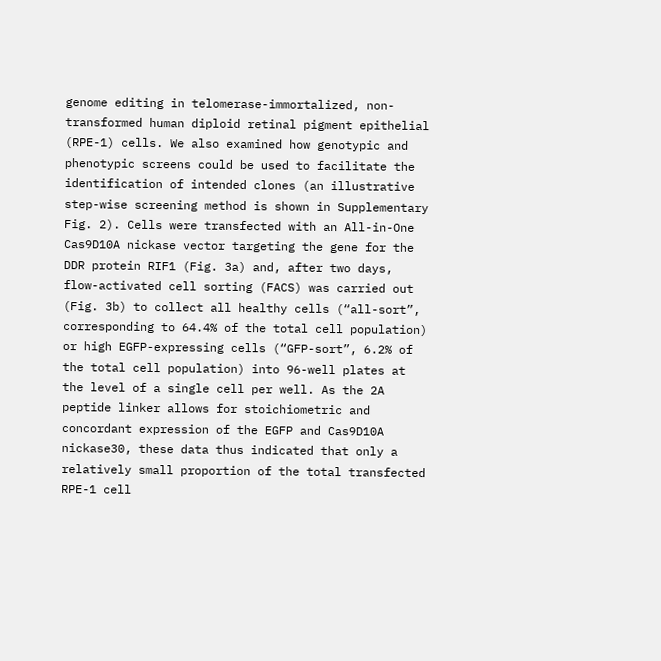genome editing in telomerase-immortalized, non-transformed human diploid retinal pigment epithelial (RPE-1) cells. We also examined how genotypic and phenotypic screens could be used to facilitate the identification of intended clones (an illustrative step-wise screening method is shown in Supplementary Fig. 2). Cells were transfected with an All-in-One Cas9D10A nickase vector targeting the gene for the DDR protein RIF1 (Fig. 3a) and, after two days, flow-activated cell sorting (FACS) was carried out (Fig. 3b) to collect all healthy cells (“all-sort”, corresponding to 64.4% of the total cell population) or high EGFP-expressing cells (“GFP-sort”, 6.2% of the total cell population) into 96-well plates at the level of a single cell per well. As the 2A peptide linker allows for stoichiometric and concordant expression of the EGFP and Cas9D10A nickase30, these data thus indicated that only a relatively small proportion of the total transfected RPE-1 cell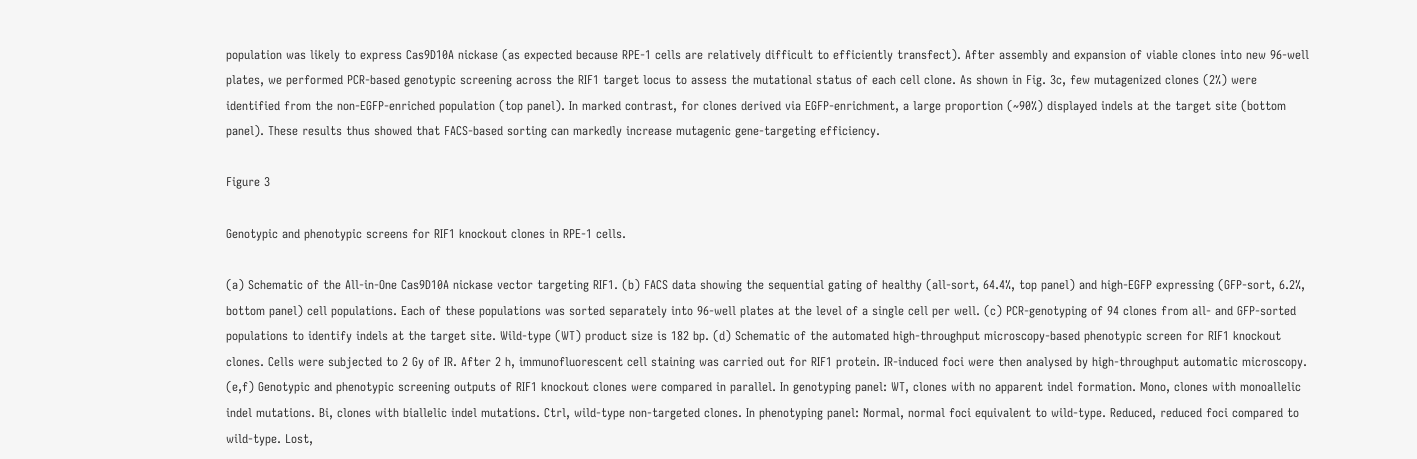population was likely to express Cas9D10A nickase (as expected because RPE-1 cells are relatively difficult to efficiently transfect). After assembly and expansion of viable clones into new 96-well plates, we performed PCR-based genotypic screening across the RIF1 target locus to assess the mutational status of each cell clone. As shown in Fig. 3c, few mutagenized clones (2%) were identified from the non-EGFP-enriched population (top panel). In marked contrast, for clones derived via EGFP-enrichment, a large proportion (~90%) displayed indels at the target site (bottom panel). These results thus showed that FACS-based sorting can markedly increase mutagenic gene-targeting efficiency.

Figure 3

Genotypic and phenotypic screens for RIF1 knockout clones in RPE-1 cells.

(a) Schematic of the All-in-One Cas9D10A nickase vector targeting RIF1. (b) FACS data showing the sequential gating of healthy (all-sort, 64.4%, top panel) and high-EGFP expressing (GFP-sort, 6.2%, bottom panel) cell populations. Each of these populations was sorted separately into 96-well plates at the level of a single cell per well. (c) PCR-genotyping of 94 clones from all- and GFP-sorted populations to identify indels at the target site. Wild-type (WT) product size is 182 bp. (d) Schematic of the automated high-throughput microscopy-based phenotypic screen for RIF1 knockout clones. Cells were subjected to 2 Gy of IR. After 2 h, immunofluorescent cell staining was carried out for RIF1 protein. IR-induced foci were then analysed by high-throughput automatic microscopy. (e,f) Genotypic and phenotypic screening outputs of RIF1 knockout clones were compared in parallel. In genotyping panel: WT, clones with no apparent indel formation. Mono, clones with monoallelic indel mutations. Bi, clones with biallelic indel mutations. Ctrl, wild-type non-targeted clones. In phenotyping panel: Normal, normal foci equivalent to wild-type. Reduced, reduced foci compared to wild-type. Lost,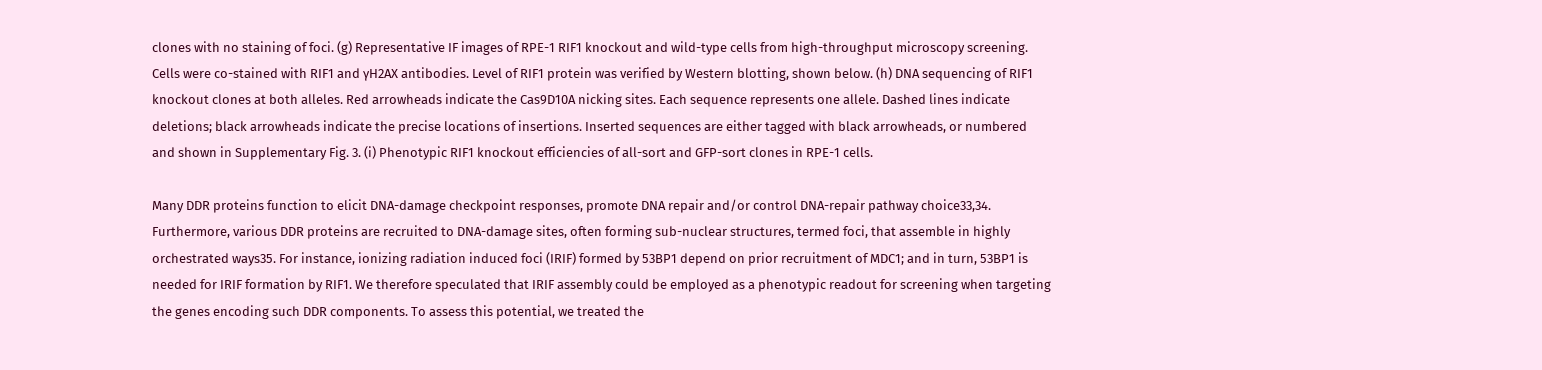clones with no staining of foci. (g) Representative IF images of RPE-1 RIF1 knockout and wild-type cells from high-throughput microscopy screening. Cells were co-stained with RIF1 and γH2AX antibodies. Level of RIF1 protein was verified by Western blotting, shown below. (h) DNA sequencing of RIF1 knockout clones at both alleles. Red arrowheads indicate the Cas9D10A nicking sites. Each sequence represents one allele. Dashed lines indicate deletions; black arrowheads indicate the precise locations of insertions. Inserted sequences are either tagged with black arrowheads, or numbered and shown in Supplementary Fig. 3. (i) Phenotypic RIF1 knockout efficiencies of all-sort and GFP-sort clones in RPE-1 cells.

Many DDR proteins function to elicit DNA-damage checkpoint responses, promote DNA repair and/or control DNA-repair pathway choice33,34. Furthermore, various DDR proteins are recruited to DNA-damage sites, often forming sub-nuclear structures, termed foci, that assemble in highly orchestrated ways35. For instance, ionizing radiation induced foci (IRIF) formed by 53BP1 depend on prior recruitment of MDC1; and in turn, 53BP1 is needed for IRIF formation by RIF1. We therefore speculated that IRIF assembly could be employed as a phenotypic readout for screening when targeting the genes encoding such DDR components. To assess this potential, we treated the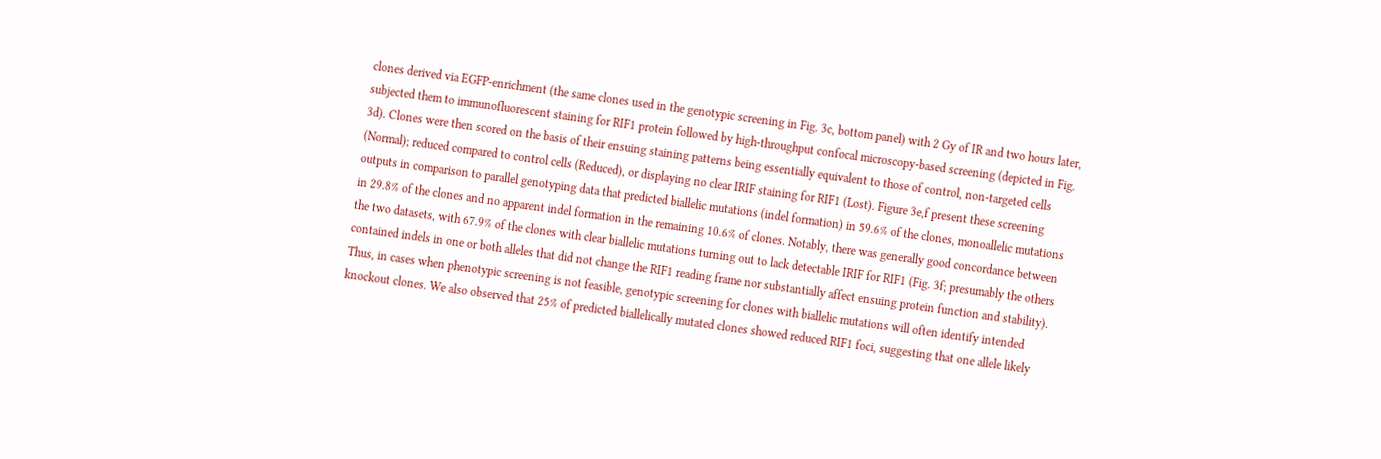clones derived via EGFP-enrichment (the same clones used in the genotypic screening in Fig. 3c, bottom panel) with 2 Gy of IR and two hours later, subjected them to immunofluorescent staining for RIF1 protein followed by high-throughput confocal microscopy-based screening (depicted in Fig. 3d). Clones were then scored on the basis of their ensuing staining patterns being essentially equivalent to those of control, non-targeted cells (Normal); reduced compared to control cells (Reduced), or displaying no clear IRIF staining for RIF1 (Lost). Figure 3e,f present these screening outputs in comparison to parallel genotyping data that predicted biallelic mutations (indel formation) in 59.6% of the clones, monoallelic mutations in 29.8% of the clones and no apparent indel formation in the remaining 10.6% of clones. Notably, there was generally good concordance between the two datasets, with 67.9% of the clones with clear biallelic mutations turning out to lack detectable IRIF for RIF1 (Fig. 3f; presumably the others contained indels in one or both alleles that did not change the RIF1 reading frame nor substantially affect ensuing protein function and stability). Thus, in cases when phenotypic screening is not feasible, genotypic screening for clones with biallelic mutations will often identify intended knockout clones. We also observed that 25% of predicted biallelically mutated clones showed reduced RIF1 foci, suggesting that one allele likely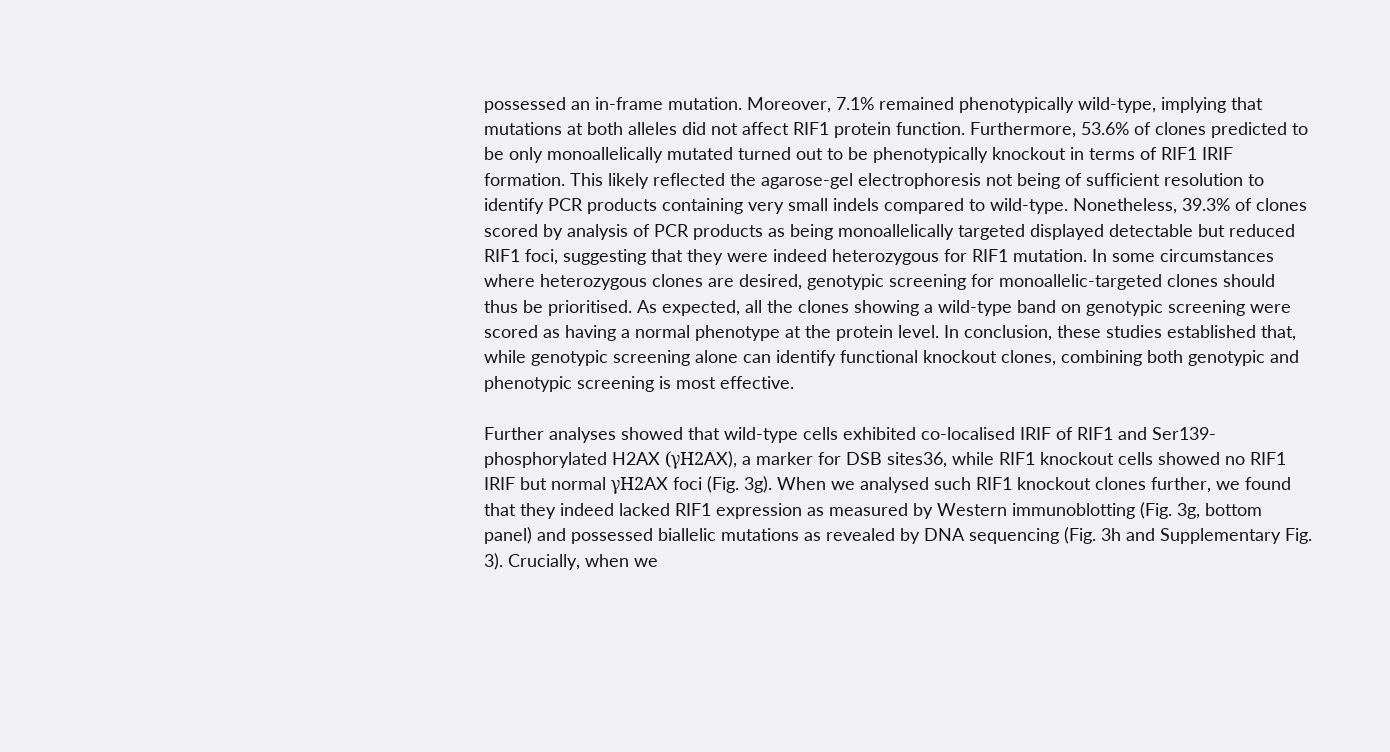possessed an in-frame mutation. Moreover, 7.1% remained phenotypically wild-type, implying that mutations at both alleles did not affect RIF1 protein function. Furthermore, 53.6% of clones predicted to be only monoallelically mutated turned out to be phenotypically knockout in terms of RIF1 IRIF formation. This likely reflected the agarose-gel electrophoresis not being of sufficient resolution to identify PCR products containing very small indels compared to wild-type. Nonetheless, 39.3% of clones scored by analysis of PCR products as being monoallelically targeted displayed detectable but reduced RIF1 foci, suggesting that they were indeed heterozygous for RIF1 mutation. In some circumstances where heterozygous clones are desired, genotypic screening for monoallelic-targeted clones should thus be prioritised. As expected, all the clones showing a wild-type band on genotypic screening were scored as having a normal phenotype at the protein level. In conclusion, these studies established that, while genotypic screening alone can identify functional knockout clones, combining both genotypic and phenotypic screening is most effective.

Further analyses showed that wild-type cells exhibited co-localised IRIF of RIF1 and Ser139-phosphorylated H2AX (γH2AX), a marker for DSB sites36, while RIF1 knockout cells showed no RIF1 IRIF but normal γH2AX foci (Fig. 3g). When we analysed such RIF1 knockout clones further, we found that they indeed lacked RIF1 expression as measured by Western immunoblotting (Fig. 3g, bottom panel) and possessed biallelic mutations as revealed by DNA sequencing (Fig. 3h and Supplementary Fig. 3). Crucially, when we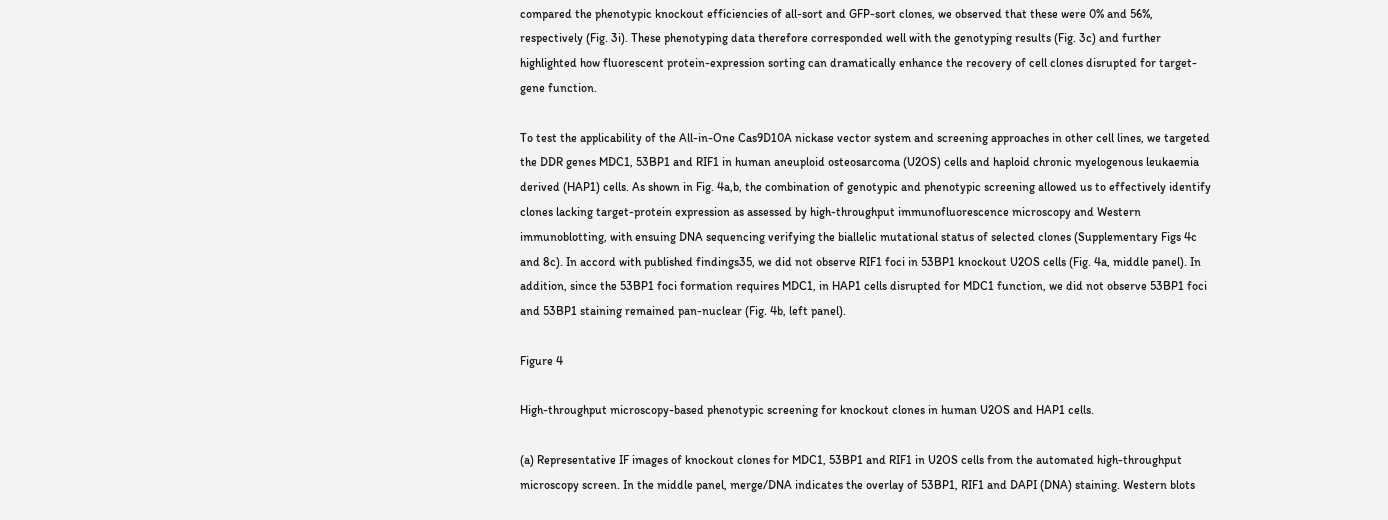compared the phenotypic knockout efficiencies of all-sort and GFP-sort clones, we observed that these were 0% and 56%, respectively (Fig. 3i). These phenotyping data therefore corresponded well with the genotyping results (Fig. 3c) and further highlighted how fluorescent protein-expression sorting can dramatically enhance the recovery of cell clones disrupted for target-gene function.

To test the applicability of the All-in-One Cas9D10A nickase vector system and screening approaches in other cell lines, we targeted the DDR genes MDC1, 53BP1 and RIF1 in human aneuploid osteosarcoma (U2OS) cells and haploid chronic myelogenous leukaemia derived (HAP1) cells. As shown in Fig. 4a,b, the combination of genotypic and phenotypic screening allowed us to effectively identify clones lacking target-protein expression as assessed by high-throughput immunofluorescence microscopy and Western immunoblotting, with ensuing DNA sequencing verifying the biallelic mutational status of selected clones (Supplementary Figs 4c and 8c). In accord with published findings35, we did not observe RIF1 foci in 53BP1 knockout U2OS cells (Fig. 4a, middle panel). In addition, since the 53BP1 foci formation requires MDC1, in HAP1 cells disrupted for MDC1 function, we did not observe 53BP1 foci and 53BP1 staining remained pan-nuclear (Fig. 4b, left panel).

Figure 4

High-throughput microscopy-based phenotypic screening for knockout clones in human U2OS and HAP1 cells.

(a) Representative IF images of knockout clones for MDC1, 53BP1 and RIF1 in U2OS cells from the automated high-throughput microscopy screen. In the middle panel, merge/DNA indicates the overlay of 53BP1, RIF1 and DAPI (DNA) staining. Western blots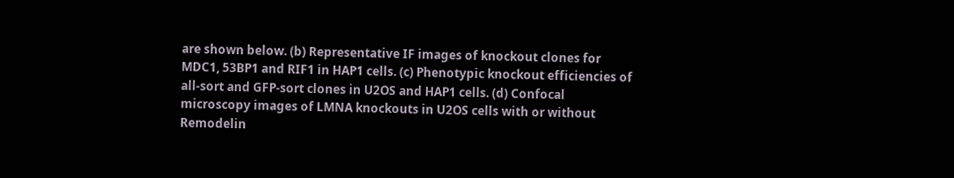are shown below. (b) Representative IF images of knockout clones for MDC1, 53BP1 and RIF1 in HAP1 cells. (c) Phenotypic knockout efficiencies of all-sort and GFP-sort clones in U2OS and HAP1 cells. (d) Confocal microscopy images of LMNA knockouts in U2OS cells with or without Remodelin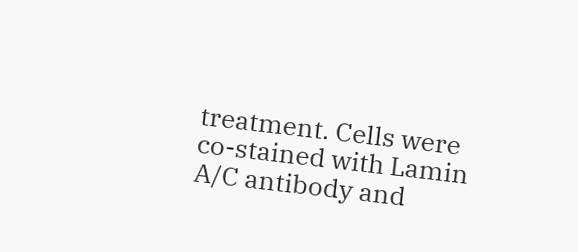treatment. Cells were co-stained with Lamin A/C antibody and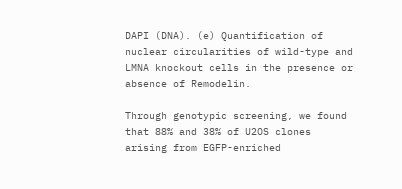DAPI (DNA). (e) Quantification of nuclear circularities of wild-type and LMNA knockout cells in the presence or absence of Remodelin.

Through genotypic screening, we found that 88% and 38% of U2OS clones arising from EGFP-enriched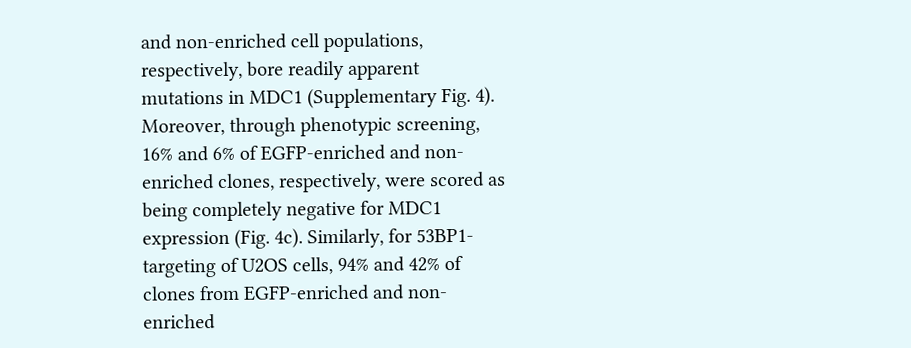and non-enriched cell populations, respectively, bore readily apparent mutations in MDC1 (Supplementary Fig. 4). Moreover, through phenotypic screening, 16% and 6% of EGFP-enriched and non-enriched clones, respectively, were scored as being completely negative for MDC1 expression (Fig. 4c). Similarly, for 53BP1-targeting of U2OS cells, 94% and 42% of clones from EGFP-enriched and non-enriched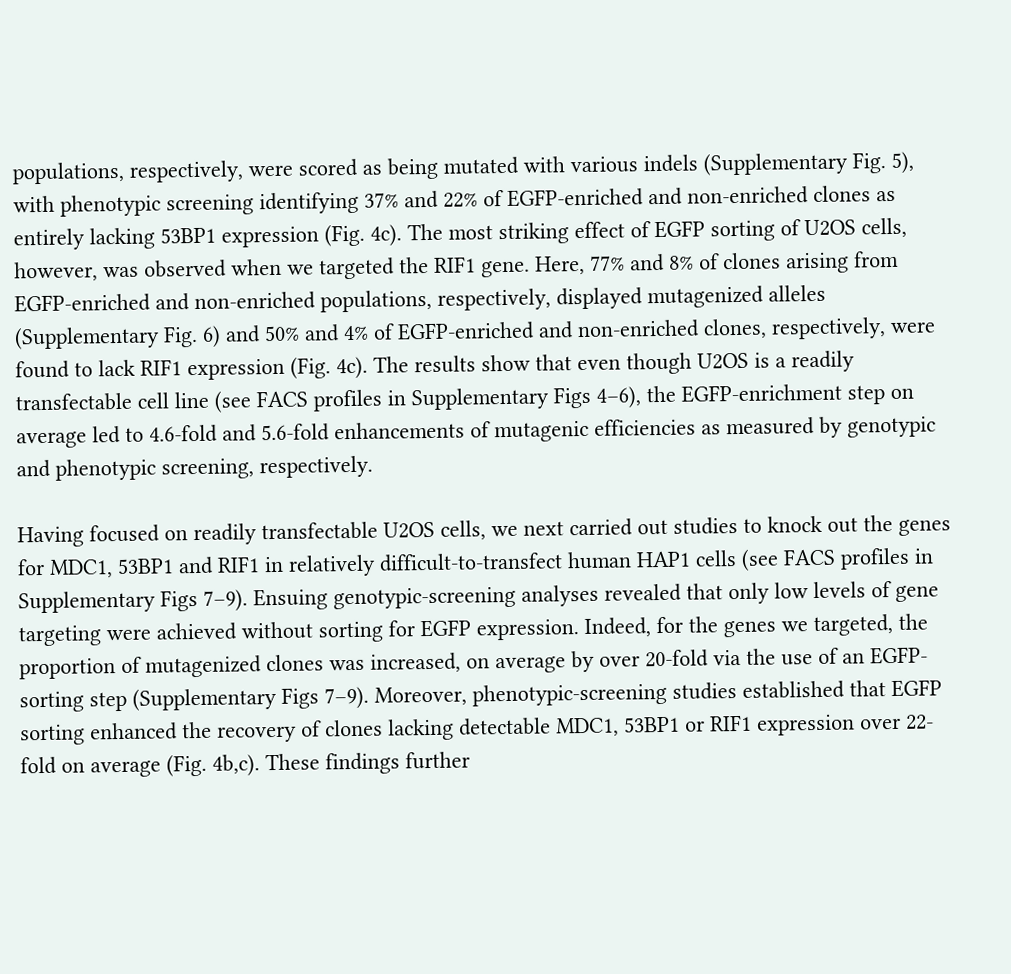populations, respectively, were scored as being mutated with various indels (Supplementary Fig. 5), with phenotypic screening identifying 37% and 22% of EGFP-enriched and non-enriched clones as entirely lacking 53BP1 expression (Fig. 4c). The most striking effect of EGFP sorting of U2OS cells, however, was observed when we targeted the RIF1 gene. Here, 77% and 8% of clones arising from EGFP-enriched and non-enriched populations, respectively, displayed mutagenized alleles (Supplementary Fig. 6) and 50% and 4% of EGFP-enriched and non-enriched clones, respectively, were found to lack RIF1 expression (Fig. 4c). The results show that even though U2OS is a readily transfectable cell line (see FACS profiles in Supplementary Figs 4–6), the EGFP-enrichment step on average led to 4.6-fold and 5.6-fold enhancements of mutagenic efficiencies as measured by genotypic and phenotypic screening, respectively.

Having focused on readily transfectable U2OS cells, we next carried out studies to knock out the genes for MDC1, 53BP1 and RIF1 in relatively difficult-to-transfect human HAP1 cells (see FACS profiles in Supplementary Figs 7–9). Ensuing genotypic-screening analyses revealed that only low levels of gene targeting were achieved without sorting for EGFP expression. Indeed, for the genes we targeted, the proportion of mutagenized clones was increased, on average by over 20-fold via the use of an EGFP-sorting step (Supplementary Figs 7–9). Moreover, phenotypic-screening studies established that EGFP sorting enhanced the recovery of clones lacking detectable MDC1, 53BP1 or RIF1 expression over 22-fold on average (Fig. 4b,c). These findings further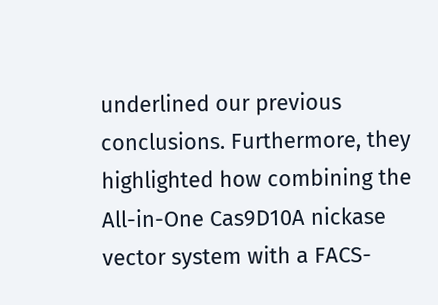underlined our previous conclusions. Furthermore, they highlighted how combining the All-in-One Cas9D10A nickase vector system with a FACS-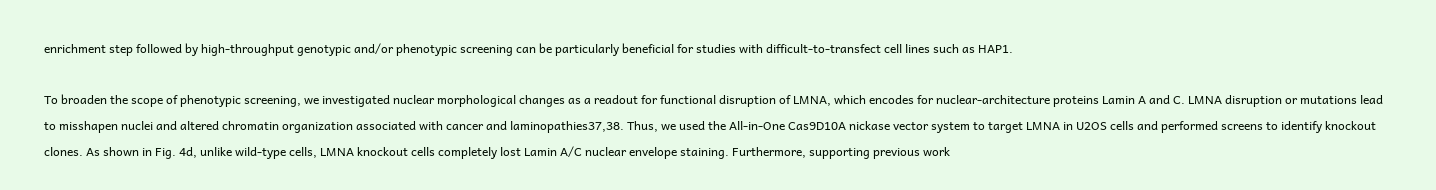enrichment step followed by high-throughput genotypic and/or phenotypic screening can be particularly beneficial for studies with difficult-to-transfect cell lines such as HAP1.

To broaden the scope of phenotypic screening, we investigated nuclear morphological changes as a readout for functional disruption of LMNA, which encodes for nuclear-architecture proteins Lamin A and C. LMNA disruption or mutations lead to misshapen nuclei and altered chromatin organization associated with cancer and laminopathies37,38. Thus, we used the All-in-One Cas9D10A nickase vector system to target LMNA in U2OS cells and performed screens to identify knockout clones. As shown in Fig. 4d, unlike wild-type cells, LMNA knockout cells completely lost Lamin A/C nuclear envelope staining. Furthermore, supporting previous work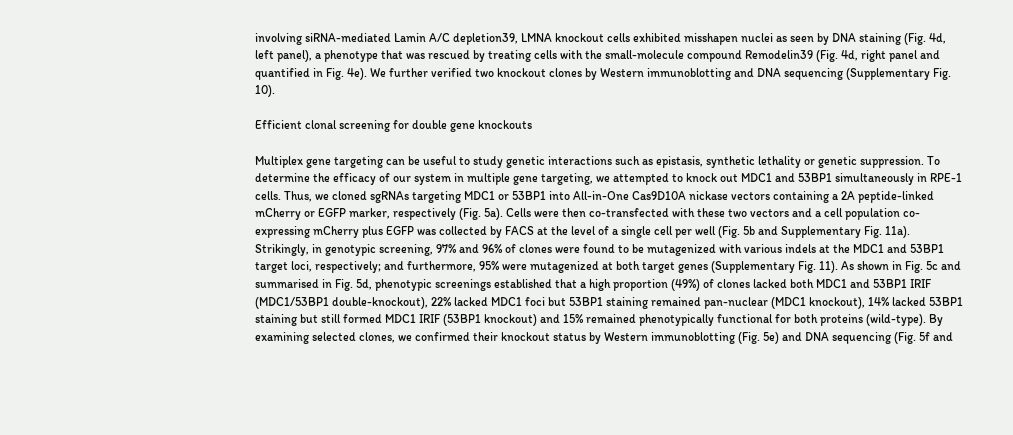involving siRNA-mediated Lamin A/C depletion39, LMNA knockout cells exhibited misshapen nuclei as seen by DNA staining (Fig. 4d, left panel), a phenotype that was rescued by treating cells with the small-molecule compound Remodelin39 (Fig. 4d, right panel and quantified in Fig. 4e). We further verified two knockout clones by Western immunoblotting and DNA sequencing (Supplementary Fig. 10).

Efficient clonal screening for double gene knockouts

Multiplex gene targeting can be useful to study genetic interactions such as epistasis, synthetic lethality or genetic suppression. To determine the efficacy of our system in multiple gene targeting, we attempted to knock out MDC1 and 53BP1 simultaneously in RPE-1 cells. Thus, we cloned sgRNAs targeting MDC1 or 53BP1 into All-in-One Cas9D10A nickase vectors containing a 2A peptide-linked mCherry or EGFP marker, respectively (Fig. 5a). Cells were then co-transfected with these two vectors and a cell population co-expressing mCherry plus EGFP was collected by FACS at the level of a single cell per well (Fig. 5b and Supplementary Fig. 11a). Strikingly, in genotypic screening, 97% and 96% of clones were found to be mutagenized with various indels at the MDC1 and 53BP1 target loci, respectively; and furthermore, 95% were mutagenized at both target genes (Supplementary Fig. 11). As shown in Fig. 5c and summarised in Fig. 5d, phenotypic screenings established that a high proportion (49%) of clones lacked both MDC1 and 53BP1 IRIF (MDC1/53BP1 double-knockout), 22% lacked MDC1 foci but 53BP1 staining remained pan-nuclear (MDC1 knockout), 14% lacked 53BP1 staining but still formed MDC1 IRIF (53BP1 knockout) and 15% remained phenotypically functional for both proteins (wild-type). By examining selected clones, we confirmed their knockout status by Western immunoblotting (Fig. 5e) and DNA sequencing (Fig. 5f and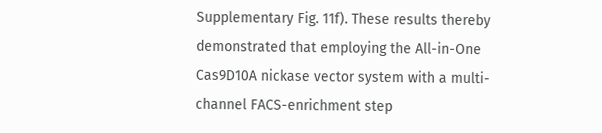Supplementary Fig. 11f). These results thereby demonstrated that employing the All-in-One Cas9D10A nickase vector system with a multi-channel FACS-enrichment step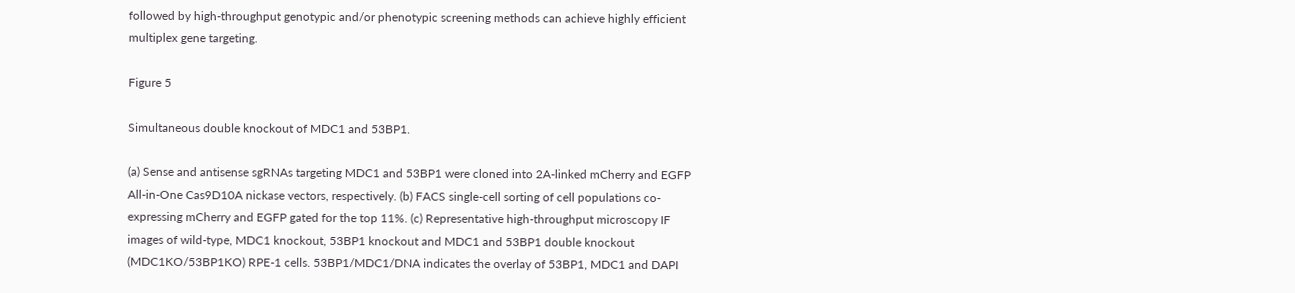followed by high-throughput genotypic and/or phenotypic screening methods can achieve highly efficient multiplex gene targeting.

Figure 5

Simultaneous double knockout of MDC1 and 53BP1.

(a) Sense and antisense sgRNAs targeting MDC1 and 53BP1 were cloned into 2A-linked mCherry and EGFP All-in-One Cas9D10A nickase vectors, respectively. (b) FACS single-cell sorting of cell populations co-expressing mCherry and EGFP gated for the top 11%. (c) Representative high-throughput microscopy IF images of wild-type, MDC1 knockout, 53BP1 knockout and MDC1 and 53BP1 double knockout (MDC1KO/53BP1KO) RPE-1 cells. 53BP1/MDC1/DNA indicates the overlay of 53BP1, MDC1 and DAPI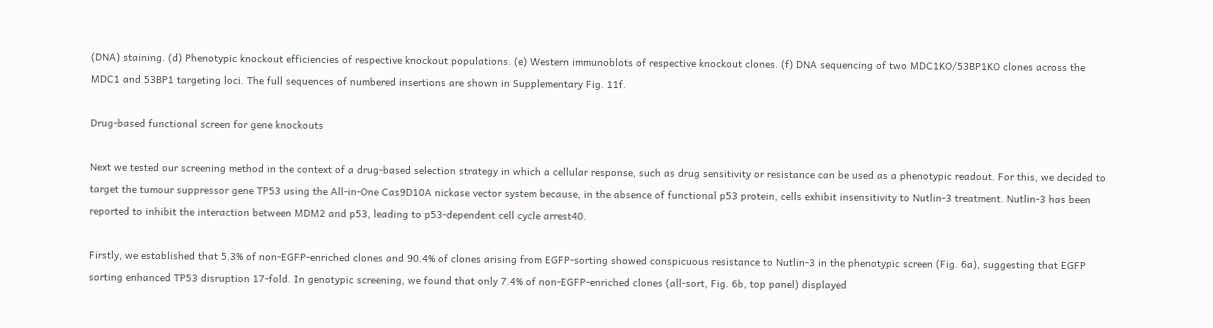(DNA) staining. (d) Phenotypic knockout efficiencies of respective knockout populations. (e) Western immunoblots of respective knockout clones. (f) DNA sequencing of two MDC1KO/53BP1KO clones across the MDC1 and 53BP1 targeting loci. The full sequences of numbered insertions are shown in Supplementary Fig. 11f.

Drug-based functional screen for gene knockouts

Next we tested our screening method in the context of a drug-based selection strategy in which a cellular response, such as drug sensitivity or resistance can be used as a phenotypic readout. For this, we decided to target the tumour suppressor gene TP53 using the All-in-One Cas9D10A nickase vector system because, in the absence of functional p53 protein, cells exhibit insensitivity to Nutlin-3 treatment. Nutlin-3 has been reported to inhibit the interaction between MDM2 and p53, leading to p53-dependent cell cycle arrest40.

Firstly, we established that 5.3% of non-EGFP-enriched clones and 90.4% of clones arising from EGFP-sorting showed conspicuous resistance to Nutlin-3 in the phenotypic screen (Fig. 6a), suggesting that EGFP sorting enhanced TP53 disruption 17-fold. In genotypic screening, we found that only 7.4% of non-EGFP-enriched clones (all-sort, Fig. 6b, top panel) displayed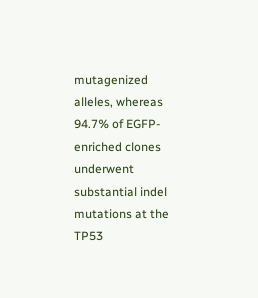mutagenized alleles, whereas 94.7% of EGFP-enriched clones underwent substantial indel mutations at the TP53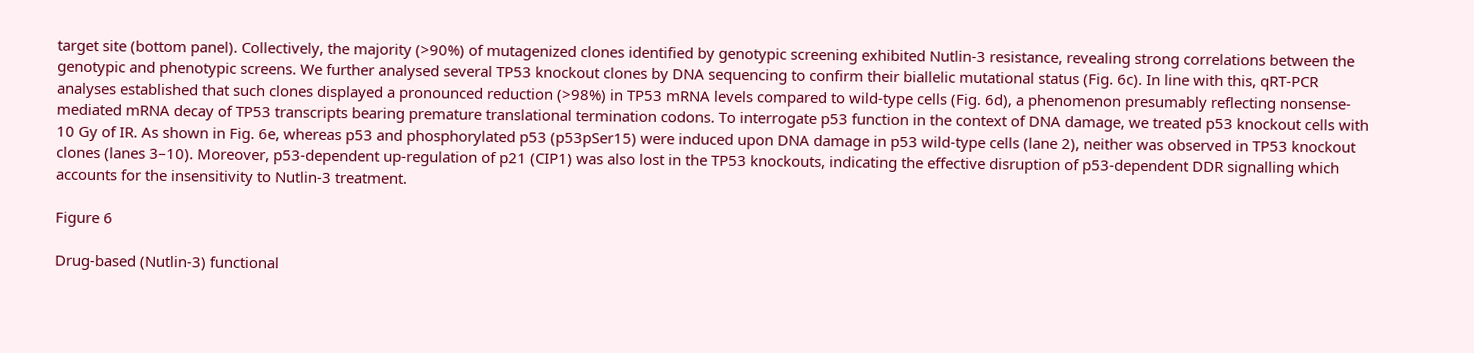target site (bottom panel). Collectively, the majority (>90%) of mutagenized clones identified by genotypic screening exhibited Nutlin-3 resistance, revealing strong correlations between the genotypic and phenotypic screens. We further analysed several TP53 knockout clones by DNA sequencing to confirm their biallelic mutational status (Fig. 6c). In line with this, qRT-PCR analyses established that such clones displayed a pronounced reduction (>98%) in TP53 mRNA levels compared to wild-type cells (Fig. 6d), a phenomenon presumably reflecting nonsense-mediated mRNA decay of TP53 transcripts bearing premature translational termination codons. To interrogate p53 function in the context of DNA damage, we treated p53 knockout cells with 10 Gy of IR. As shown in Fig. 6e, whereas p53 and phosphorylated p53 (p53pSer15) were induced upon DNA damage in p53 wild-type cells (lane 2), neither was observed in TP53 knockout clones (lanes 3–10). Moreover, p53-dependent up-regulation of p21 (CIP1) was also lost in the TP53 knockouts, indicating the effective disruption of p53-dependent DDR signalling which accounts for the insensitivity to Nutlin-3 treatment.

Figure 6

Drug-based (Nutlin-3) functional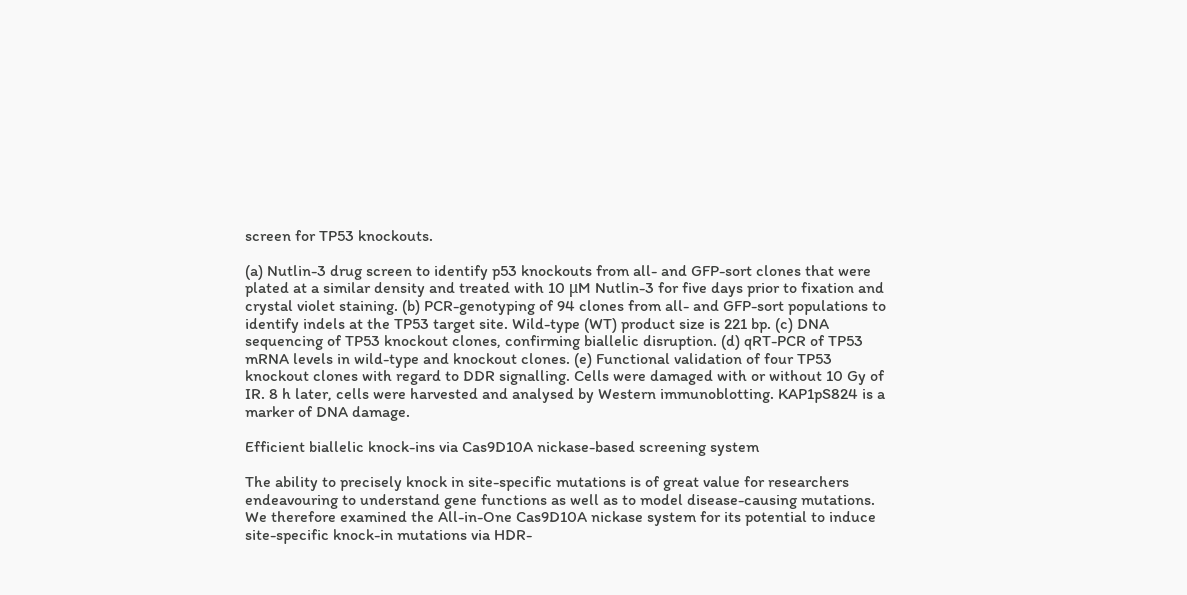screen for TP53 knockouts.

(a) Nutlin-3 drug screen to identify p53 knockouts from all- and GFP-sort clones that were plated at a similar density and treated with 10 μM Nutlin-3 for five days prior to fixation and crystal violet staining. (b) PCR-genotyping of 94 clones from all- and GFP-sort populations to identify indels at the TP53 target site. Wild-type (WT) product size is 221 bp. (c) DNA sequencing of TP53 knockout clones, confirming biallelic disruption. (d) qRT-PCR of TP53 mRNA levels in wild-type and knockout clones. (e) Functional validation of four TP53 knockout clones with regard to DDR signalling. Cells were damaged with or without 10 Gy of IR. 8 h later, cells were harvested and analysed by Western immunoblotting. KAP1pS824 is a marker of DNA damage.

Efficient biallelic knock-ins via Cas9D10A nickase-based screening system

The ability to precisely knock in site-specific mutations is of great value for researchers endeavouring to understand gene functions as well as to model disease-causing mutations. We therefore examined the All-in-One Cas9D10A nickase system for its potential to induce site-specific knock-in mutations via HDR-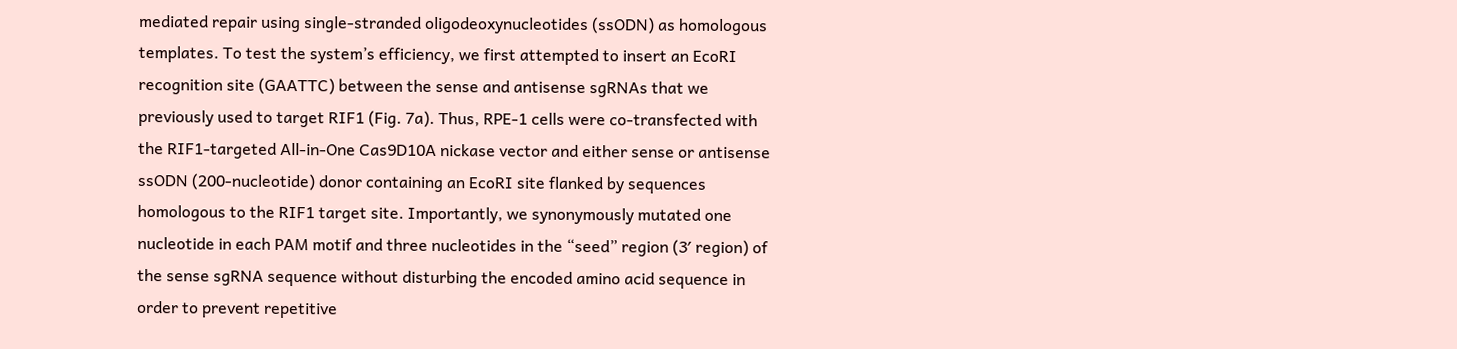mediated repair using single-stranded oligodeoxynucleotides (ssODN) as homologous templates. To test the system’s efficiency, we first attempted to insert an EcoRI recognition site (GAATTC) between the sense and antisense sgRNAs that we previously used to target RIF1 (Fig. 7a). Thus, RPE-1 cells were co-transfected with the RIF1-targeted All-in-One Cas9D10A nickase vector and either sense or antisense ssODN (200-nucleotide) donor containing an EcoRI site flanked by sequences homologous to the RIF1 target site. Importantly, we synonymously mutated one nucleotide in each PAM motif and three nucleotides in the “seed” region (3′ region) of the sense sgRNA sequence without disturbing the encoded amino acid sequence in order to prevent repetitive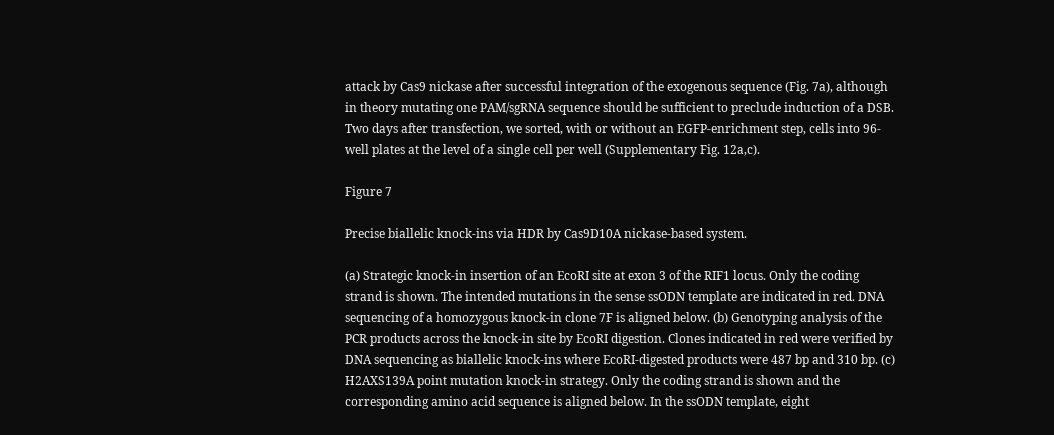attack by Cas9 nickase after successful integration of the exogenous sequence (Fig. 7a), although in theory mutating one PAM/sgRNA sequence should be sufficient to preclude induction of a DSB. Two days after transfection, we sorted, with or without an EGFP-enrichment step, cells into 96-well plates at the level of a single cell per well (Supplementary Fig. 12a,c).

Figure 7

Precise biallelic knock-ins via HDR by Cas9D10A nickase-based system.

(a) Strategic knock-in insertion of an EcoRI site at exon 3 of the RIF1 locus. Only the coding strand is shown. The intended mutations in the sense ssODN template are indicated in red. DNA sequencing of a homozygous knock-in clone 7F is aligned below. (b) Genotyping analysis of the PCR products across the knock-in site by EcoRI digestion. Clones indicated in red were verified by DNA sequencing as biallelic knock-ins where EcoRI-digested products were 487 bp and 310 bp. (c) H2AXS139A point mutation knock-in strategy. Only the coding strand is shown and the corresponding amino acid sequence is aligned below. In the ssODN template, eight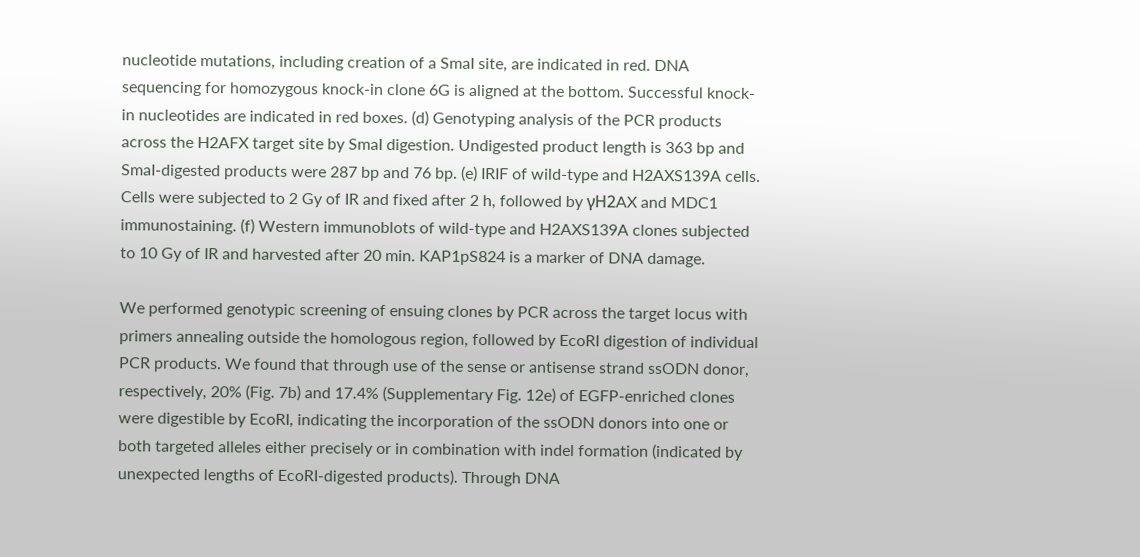nucleotide mutations, including creation of a SmaI site, are indicated in red. DNA sequencing for homozygous knock-in clone 6G is aligned at the bottom. Successful knock-in nucleotides are indicated in red boxes. (d) Genotyping analysis of the PCR products across the H2AFX target site by SmaI digestion. Undigested product length is 363 bp and SmaI-digested products were 287 bp and 76 bp. (e) IRIF of wild-type and H2AXS139A cells. Cells were subjected to 2 Gy of IR and fixed after 2 h, followed by γH2AX and MDC1 immunostaining. (f) Western immunoblots of wild-type and H2AXS139A clones subjected to 10 Gy of IR and harvested after 20 min. KAP1pS824 is a marker of DNA damage.

We performed genotypic screening of ensuing clones by PCR across the target locus with primers annealing outside the homologous region, followed by EcoRI digestion of individual PCR products. We found that through use of the sense or antisense strand ssODN donor, respectively, 20% (Fig. 7b) and 17.4% (Supplementary Fig. 12e) of EGFP-enriched clones were digestible by EcoRI, indicating the incorporation of the ssODN donors into one or both targeted alleles either precisely or in combination with indel formation (indicated by unexpected lengths of EcoRI-digested products). Through DNA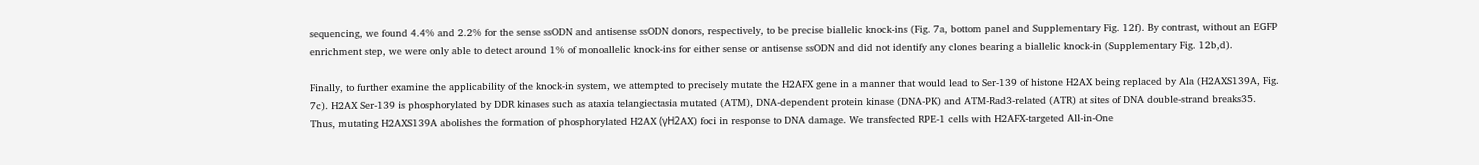sequencing, we found 4.4% and 2.2% for the sense ssODN and antisense ssODN donors, respectively, to be precise biallelic knock-ins (Fig. 7a, bottom panel and Supplementary Fig. 12f). By contrast, without an EGFP enrichment step, we were only able to detect around 1% of monoallelic knock-ins for either sense or antisense ssODN and did not identify any clones bearing a biallelic knock-in (Supplementary Fig. 12b,d).

Finally, to further examine the applicability of the knock-in system, we attempted to precisely mutate the H2AFX gene in a manner that would lead to Ser-139 of histone H2AX being replaced by Ala (H2AXS139A, Fig. 7c). H2AX Ser-139 is phosphorylated by DDR kinases such as ataxia telangiectasia mutated (ATM), DNA-dependent protein kinase (DNA-PK) and ATM-Rad3-related (ATR) at sites of DNA double-strand breaks35. Thus, mutating H2AXS139A abolishes the formation of phosphorylated H2AX (γH2AX) foci in response to DNA damage. We transfected RPE-1 cells with H2AFX-targeted All-in-One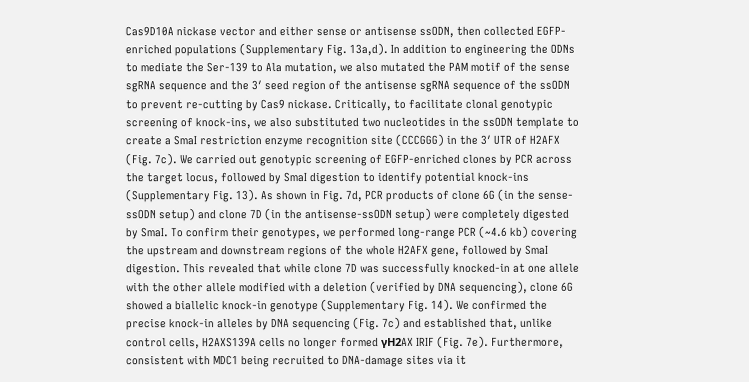Cas9D10A nickase vector and either sense or antisense ssODN, then collected EGFP-enriched populations (Supplementary Fig. 13a,d). In addition to engineering the ODNs to mediate the Ser-139 to Ala mutation, we also mutated the PAM motif of the sense sgRNA sequence and the 3′ seed region of the antisense sgRNA sequence of the ssODN to prevent re-cutting by Cas9 nickase. Critically, to facilitate clonal genotypic screening of knock-ins, we also substituted two nucleotides in the ssODN template to create a SmaI restriction enzyme recognition site (CCCGGG) in the 3′ UTR of H2AFX (Fig. 7c). We carried out genotypic screening of EGFP-enriched clones by PCR across the target locus, followed by SmaI digestion to identify potential knock-ins (Supplementary Fig. 13). As shown in Fig. 7d, PCR products of clone 6G (in the sense-ssODN setup) and clone 7D (in the antisense-ssODN setup) were completely digested by SmaI. To confirm their genotypes, we performed long-range PCR (~4.6 kb) covering the upstream and downstream regions of the whole H2AFX gene, followed by SmaI digestion. This revealed that while clone 7D was successfully knocked-in at one allele with the other allele modified with a deletion (verified by DNA sequencing), clone 6G showed a biallelic knock-in genotype (Supplementary Fig. 14). We confirmed the precise knock-in alleles by DNA sequencing (Fig. 7c) and established that, unlike control cells, H2AXS139A cells no longer formed γH2AX IRIF (Fig. 7e). Furthermore, consistent with MDC1 being recruited to DNA-damage sites via it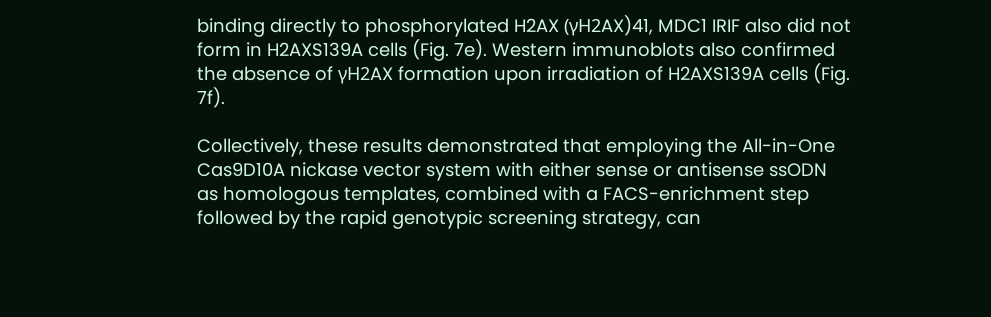binding directly to phosphorylated H2AX (γH2AX)41, MDC1 IRIF also did not form in H2AXS139A cells (Fig. 7e). Western immunoblots also confirmed the absence of γH2AX formation upon irradiation of H2AXS139A cells (Fig. 7f).

Collectively, these results demonstrated that employing the All-in-One Cas9D10A nickase vector system with either sense or antisense ssODN as homologous templates, combined with a FACS-enrichment step followed by the rapid genotypic screening strategy, can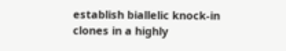establish biallelic knock-in clones in a highly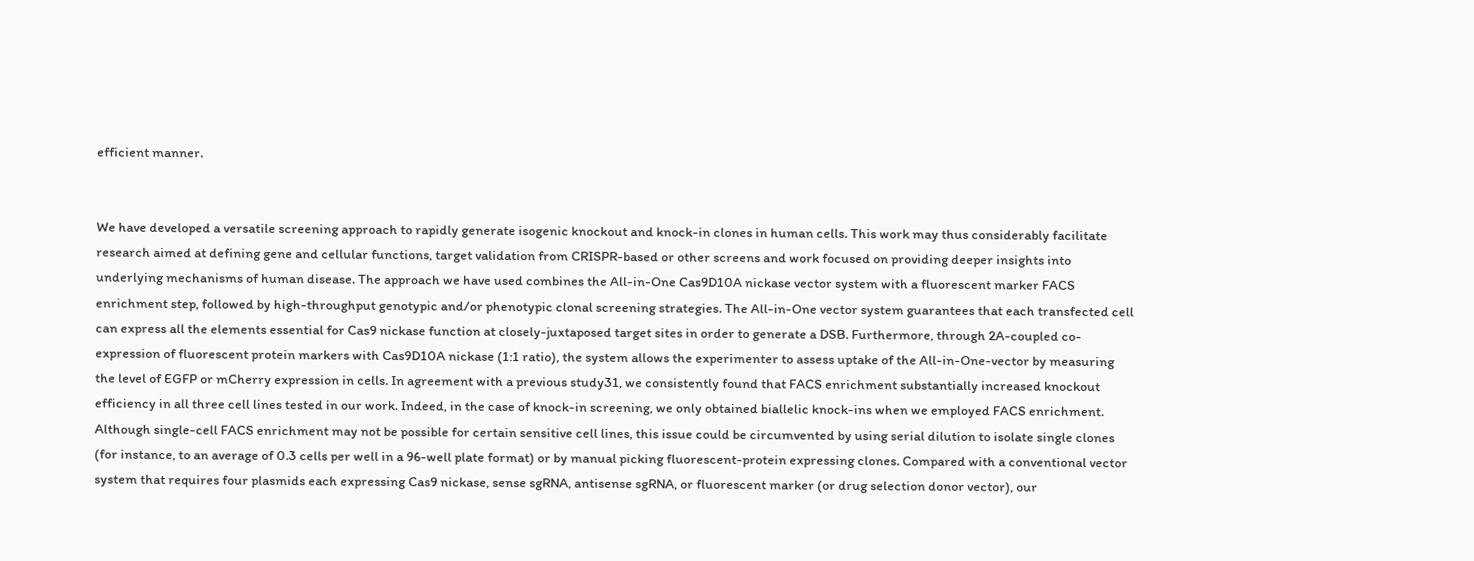efficient manner.


We have developed a versatile screening approach to rapidly generate isogenic knockout and knock-in clones in human cells. This work may thus considerably facilitate research aimed at defining gene and cellular functions, target validation from CRISPR-based or other screens and work focused on providing deeper insights into underlying mechanisms of human disease. The approach we have used combines the All-in-One Cas9D10A nickase vector system with a fluorescent marker FACS enrichment step, followed by high-throughput genotypic and/or phenotypic clonal screening strategies. The All-in-One vector system guarantees that each transfected cell can express all the elements essential for Cas9 nickase function at closely-juxtaposed target sites in order to generate a DSB. Furthermore, through 2A-coupled co-expression of fluorescent protein markers with Cas9D10A nickase (1:1 ratio), the system allows the experimenter to assess uptake of the All-in-One-vector by measuring the level of EGFP or mCherry expression in cells. In agreement with a previous study31, we consistently found that FACS enrichment substantially increased knockout efficiency in all three cell lines tested in our work. Indeed, in the case of knock-in screening, we only obtained biallelic knock-ins when we employed FACS enrichment. Although single-cell FACS enrichment may not be possible for certain sensitive cell lines, this issue could be circumvented by using serial dilution to isolate single clones (for instance, to an average of 0.3 cells per well in a 96-well plate format) or by manual picking fluorescent-protein expressing clones. Compared with a conventional vector system that requires four plasmids each expressing Cas9 nickase, sense sgRNA, antisense sgRNA, or fluorescent marker (or drug selection donor vector), our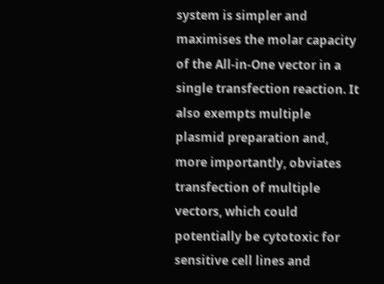system is simpler and maximises the molar capacity of the All-in-One vector in a single transfection reaction. It also exempts multiple plasmid preparation and, more importantly, obviates transfection of multiple vectors, which could potentially be cytotoxic for sensitive cell lines and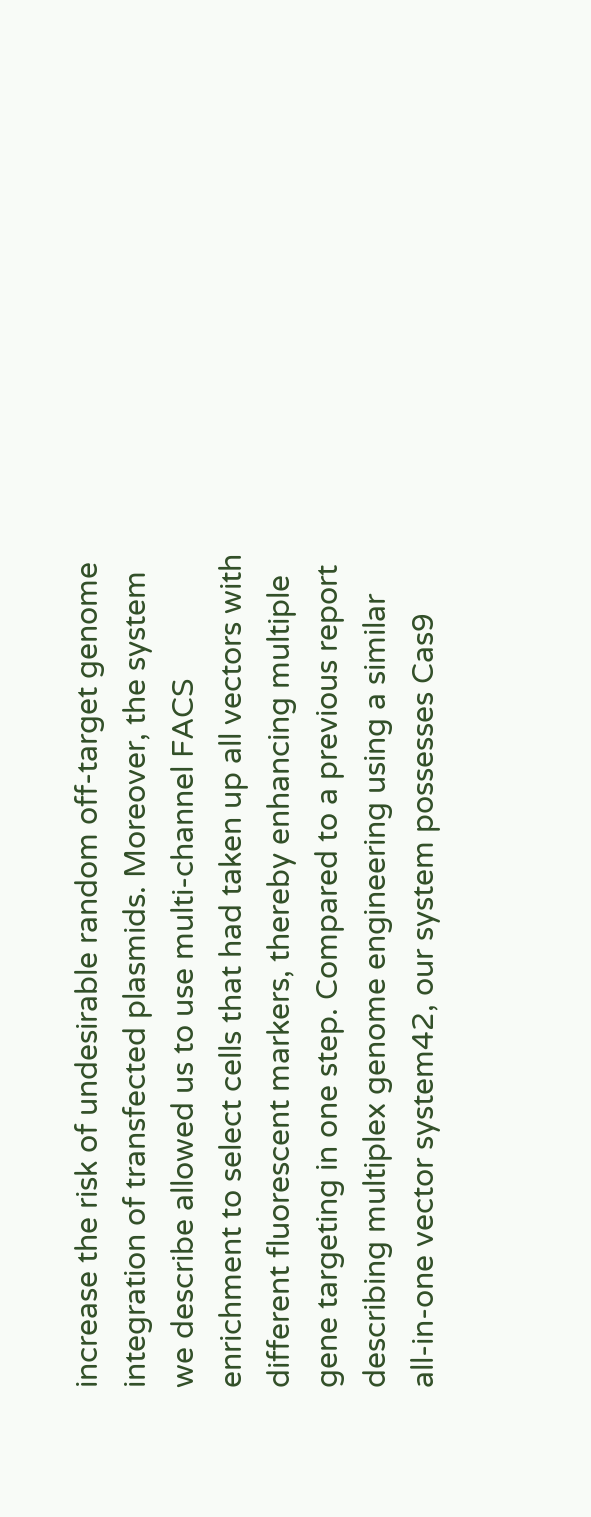increase the risk of undesirable random off-target genome integration of transfected plasmids. Moreover, the system we describe allowed us to use multi-channel FACS enrichment to select cells that had taken up all vectors with different fluorescent markers, thereby enhancing multiple gene targeting in one step. Compared to a previous report describing multiplex genome engineering using a similar all-in-one vector system42, our system possesses Cas9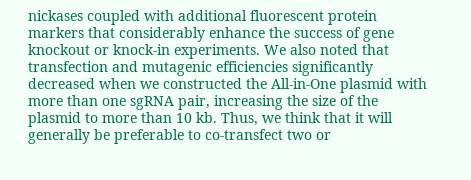nickases coupled with additional fluorescent protein markers that considerably enhance the success of gene knockout or knock-in experiments. We also noted that transfection and mutagenic efficiencies significantly decreased when we constructed the All-in-One plasmid with more than one sgRNA pair, increasing the size of the plasmid to more than 10 kb. Thus, we think that it will generally be preferable to co-transfect two or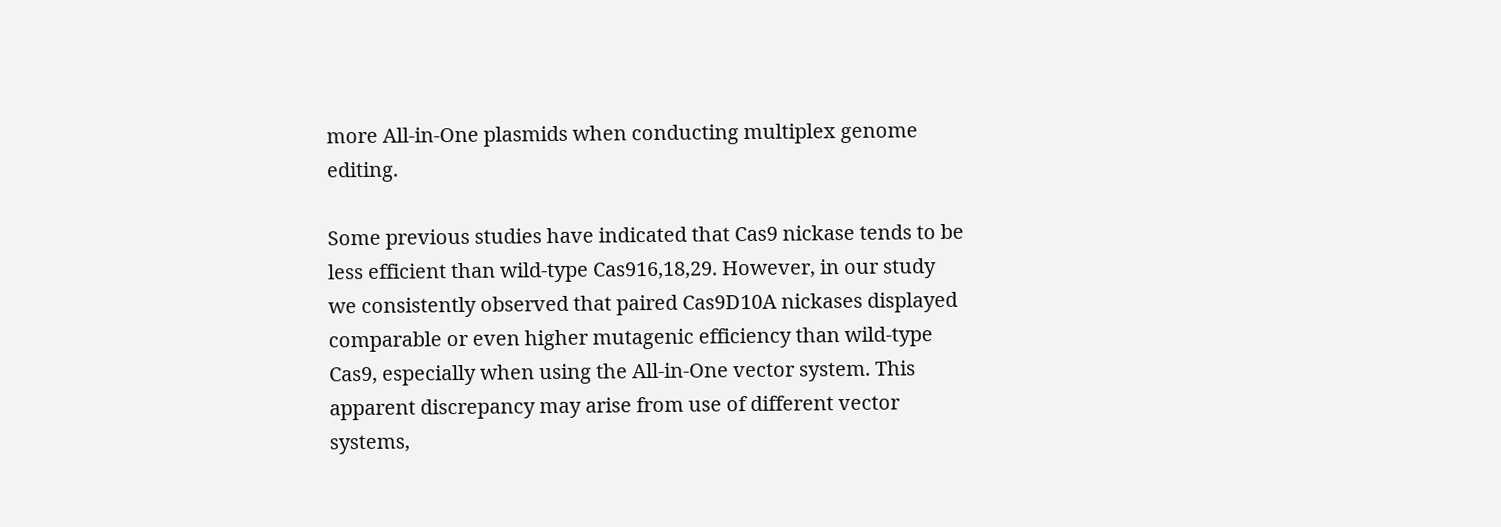more All-in-One plasmids when conducting multiplex genome editing.

Some previous studies have indicated that Cas9 nickase tends to be less efficient than wild-type Cas916,18,29. However, in our study we consistently observed that paired Cas9D10A nickases displayed comparable or even higher mutagenic efficiency than wild-type Cas9, especially when using the All-in-One vector system. This apparent discrepancy may arise from use of different vector systems,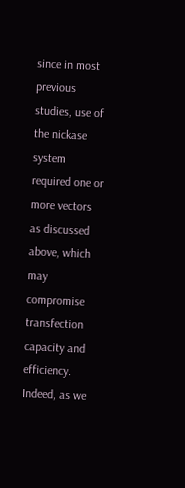since in most previous studies, use of the nickase system required one or more vectors as discussed above, which may compromise transfection capacity and efficiency. Indeed, as we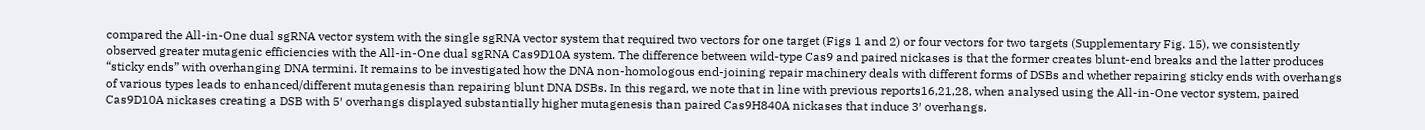compared the All-in-One dual sgRNA vector system with the single sgRNA vector system that required two vectors for one target (Figs 1 and 2) or four vectors for two targets (Supplementary Fig. 15), we consistently observed greater mutagenic efficiencies with the All-in-One dual sgRNA Cas9D10A system. The difference between wild-type Cas9 and paired nickases is that the former creates blunt-end breaks and the latter produces “sticky ends” with overhanging DNA termini. It remains to be investigated how the DNA non-homologous end-joining repair machinery deals with different forms of DSBs and whether repairing sticky ends with overhangs of various types leads to enhanced/different mutagenesis than repairing blunt DNA DSBs. In this regard, we note that in line with previous reports16,21,28, when analysed using the All-in-One vector system, paired Cas9D10A nickases creating a DSB with 5′ overhangs displayed substantially higher mutagenesis than paired Cas9H840A nickases that induce 3′ overhangs.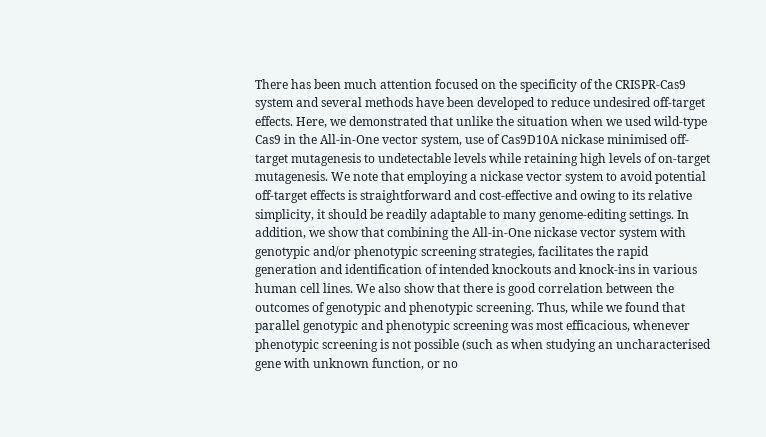There has been much attention focused on the specificity of the CRISPR-Cas9 system and several methods have been developed to reduce undesired off-target effects. Here, we demonstrated that unlike the situation when we used wild-type Cas9 in the All-in-One vector system, use of Cas9D10A nickase minimised off-target mutagenesis to undetectable levels while retaining high levels of on-target mutagenesis. We note that employing a nickase vector system to avoid potential off-target effects is straightforward and cost-effective and owing to its relative simplicity, it should be readily adaptable to many genome-editing settings. In addition, we show that combining the All-in-One nickase vector system with genotypic and/or phenotypic screening strategies, facilitates the rapid generation and identification of intended knockouts and knock-ins in various human cell lines. We also show that there is good correlation between the outcomes of genotypic and phenotypic screening. Thus, while we found that parallel genotypic and phenotypic screening was most efficacious, whenever phenotypic screening is not possible (such as when studying an uncharacterised gene with unknown function, or no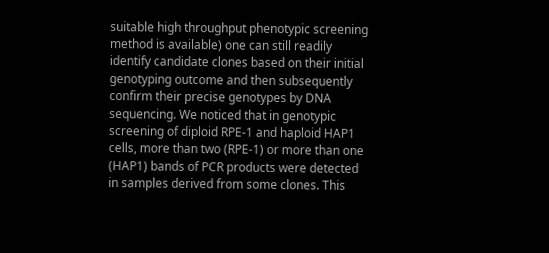suitable high throughput phenotypic screening method is available) one can still readily identify candidate clones based on their initial genotyping outcome and then subsequently confirm their precise genotypes by DNA sequencing. We noticed that in genotypic screening of diploid RPE-1 and haploid HAP1 cells, more than two (RPE-1) or more than one (HAP1) bands of PCR products were detected in samples derived from some clones. This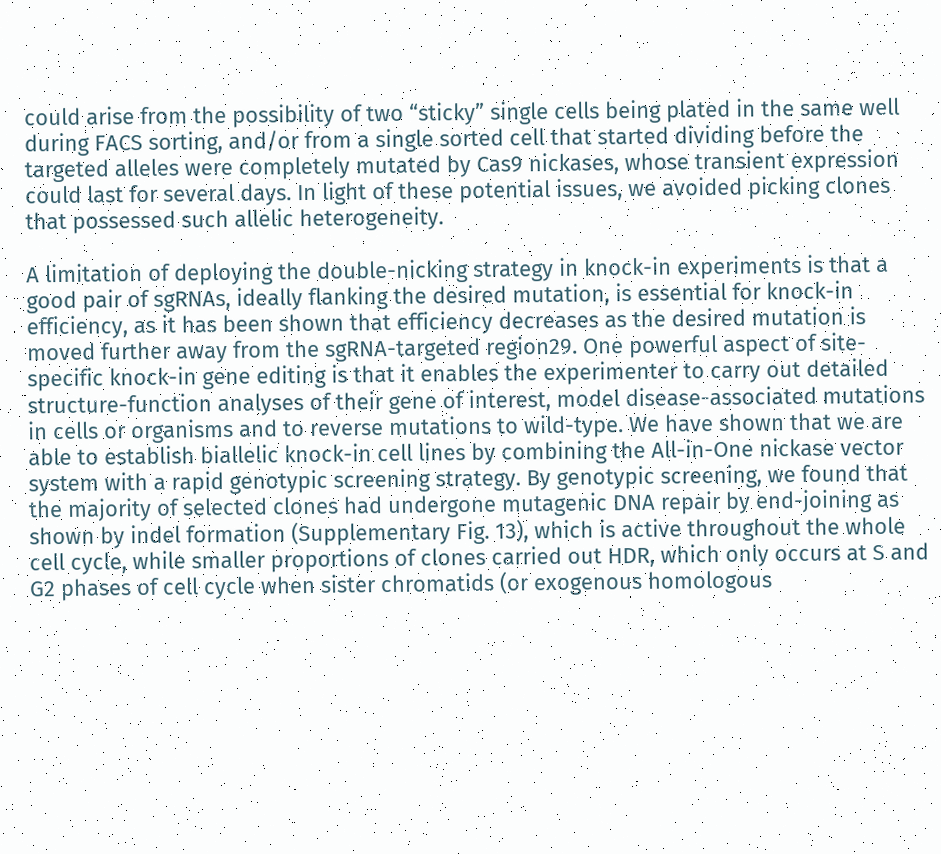could arise from the possibility of two “sticky” single cells being plated in the same well during FACS sorting, and/or from a single sorted cell that started dividing before the targeted alleles were completely mutated by Cas9 nickases, whose transient expression could last for several days. In light of these potential issues, we avoided picking clones that possessed such allelic heterogeneity.

A limitation of deploying the double-nicking strategy in knock-in experiments is that a good pair of sgRNAs, ideally flanking the desired mutation, is essential for knock-in efficiency, as it has been shown that efficiency decreases as the desired mutation is moved further away from the sgRNA-targeted region29. One powerful aspect of site-specific knock-in gene editing is that it enables the experimenter to carry out detailed structure-function analyses of their gene of interest, model disease-associated mutations in cells or organisms and to reverse mutations to wild-type. We have shown that we are able to establish biallelic knock-in cell lines by combining the All-in-One nickase vector system with a rapid genotypic screening strategy. By genotypic screening, we found that the majority of selected clones had undergone mutagenic DNA repair by end-joining as shown by indel formation (Supplementary Fig. 13), which is active throughout the whole cell cycle, while smaller proportions of clones carried out HDR, which only occurs at S and G2 phases of cell cycle when sister chromatids (or exogenous homologous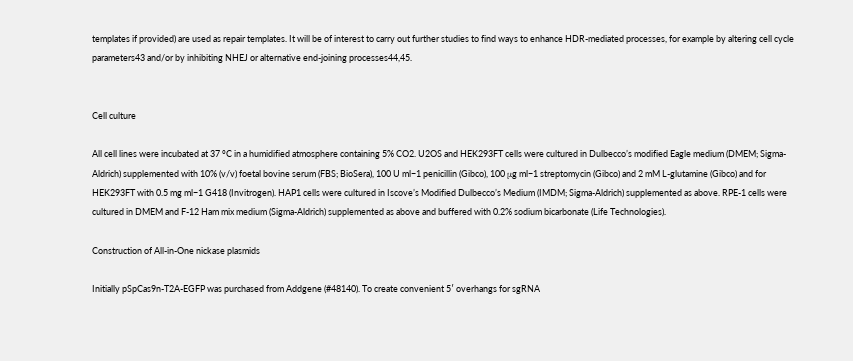templates if provided) are used as repair templates. It will be of interest to carry out further studies to find ways to enhance HDR-mediated processes, for example by altering cell cycle parameters43 and/or by inhibiting NHEJ or alternative end-joining processes44,45.


Cell culture

All cell lines were incubated at 37 °C in a humidified atmosphere containing 5% CO2. U2OS and HEK293FT cells were cultured in Dulbecco’s modified Eagle medium (DMEM; Sigma-Aldrich) supplemented with 10% (v/v) foetal bovine serum (FBS; BioSera), 100 U ml−1 penicillin (Gibco), 100 μg ml−1 streptomycin (Gibco) and 2 mM L-glutamine (Gibco) and for HEK293FT with 0.5 mg ml−1 G418 (Invitrogen). HAP1 cells were cultured in Iscove’s Modified Dulbecco’s Medium (IMDM; Sigma-Aldrich) supplemented as above. RPE-1 cells were cultured in DMEM and F-12 Ham mix medium (Sigma-Aldrich) supplemented as above and buffered with 0.2% sodium bicarbonate (Life Technologies).

Construction of All-in-One nickase plasmids

Initially pSpCas9n-T2A-EGFP was purchased from Addgene (#48140). To create convenient 5′ overhangs for sgRNA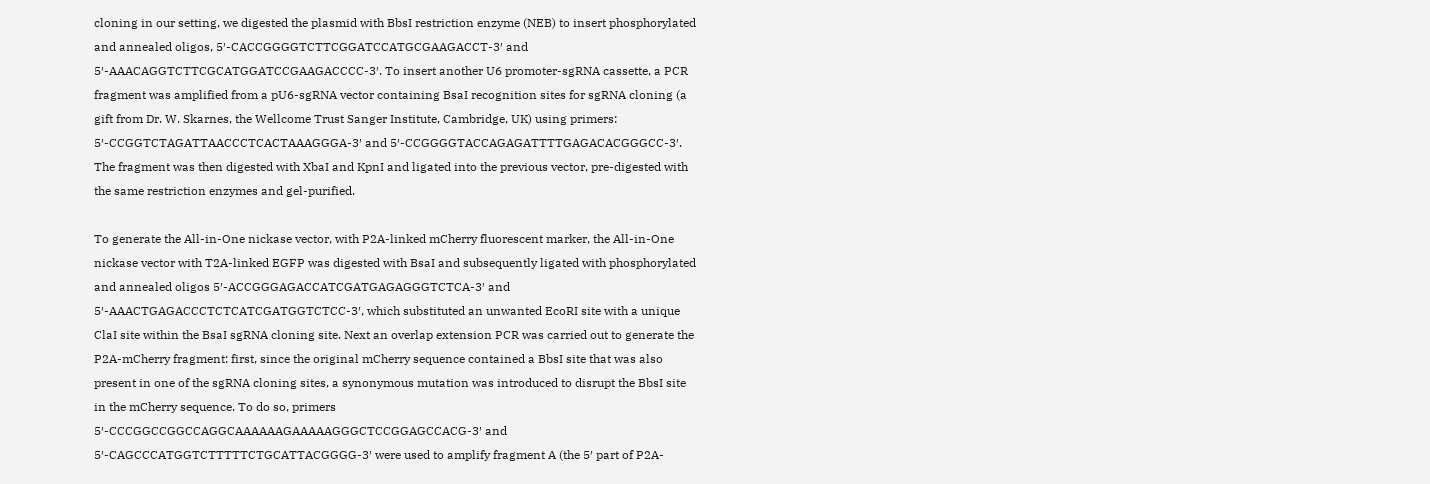cloning in our setting, we digested the plasmid with BbsI restriction enzyme (NEB) to insert phosphorylated and annealed oligos, 5′-CACCGGGGTCTTCGGATCCATGCGAAGACCT-3′ and 5′-AAACAGGTCTTCGCATGGATCCGAAGACCCC-3′. To insert another U6 promoter-sgRNA cassette, a PCR fragment was amplified from a pU6-sgRNA vector containing BsaI recognition sites for sgRNA cloning (a gift from Dr. W. Skarnes, the Wellcome Trust Sanger Institute, Cambridge, UK) using primers: 5′-CCGGTCTAGATTAACCCTCACTAAAGGGA-3′ and 5′-CCGGGGTACCAGAGATTTTGAGACACGGGCC-3′. The fragment was then digested with XbaI and KpnI and ligated into the previous vector, pre-digested with the same restriction enzymes and gel-purified.

To generate the All-in-One nickase vector, with P2A-linked mCherry fluorescent marker, the All-in-One nickase vector with T2A-linked EGFP was digested with BsaI and subsequently ligated with phosphorylated and annealed oligos 5′-ACCGGGAGACCATCGATGAGAGGGTCTCA-3′ and 5′-AAACTGAGACCCTCTCATCGATGGTCTCC-3′, which substituted an unwanted EcoRI site with a unique ClaI site within the BsaI sgRNA cloning site. Next an overlap extension PCR was carried out to generate the P2A-mCherry fragment: first, since the original mCherry sequence contained a BbsI site that was also present in one of the sgRNA cloning sites, a synonymous mutation was introduced to disrupt the BbsI site in the mCherry sequence. To do so, primers 5′-CCCGGCCGGCCAGGCAAAAAAGAAAAAGGGCTCCGGAGCCACG-3′ and 5′-CAGCCCATGGTCTTTTTCTGCATTACGGGG-3′ were used to amplify fragment A (the 5′ part of P2A-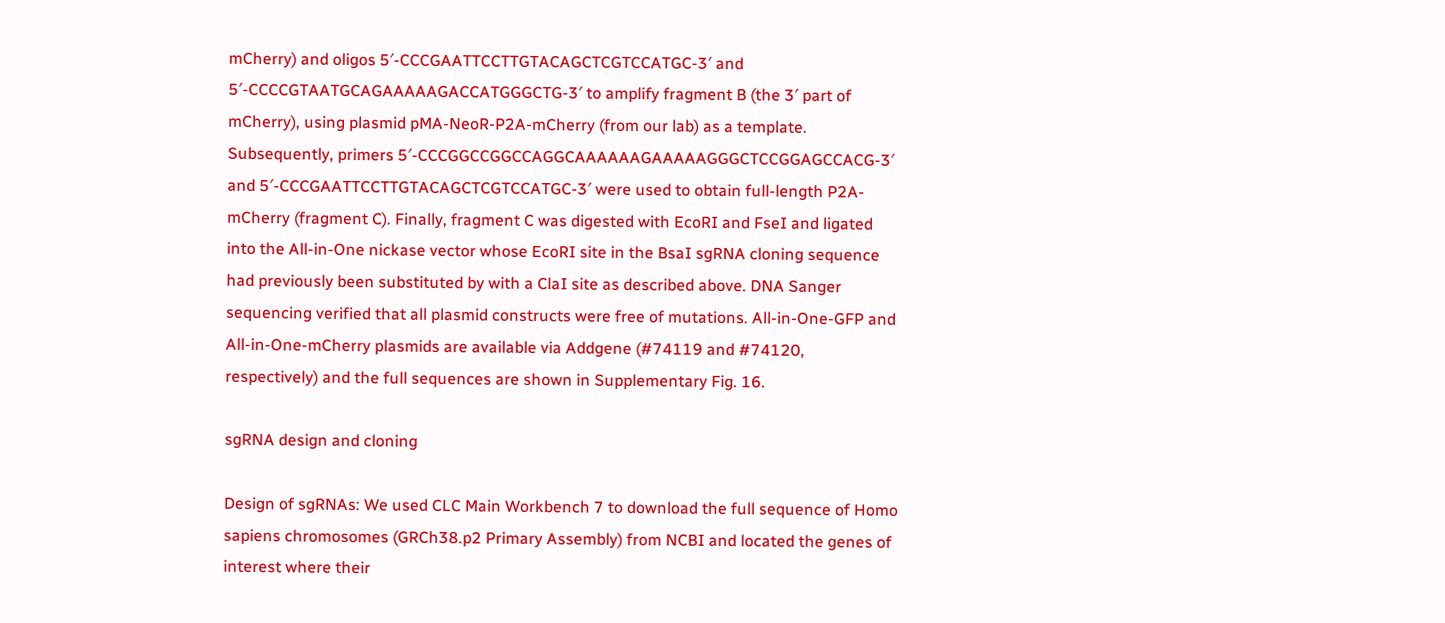mCherry) and oligos 5′-CCCGAATTCCTTGTACAGCTCGTCCATGC-3′ and 5′-CCCCGTAATGCAGAAAAAGACCATGGGCTG-3′ to amplify fragment B (the 3′ part of mCherry), using plasmid pMA-NeoR-P2A-mCherry (from our lab) as a template. Subsequently, primers 5′-CCCGGCCGGCCAGGCAAAAAAGAAAAAGGGCTCCGGAGCCACG-3′ and 5′-CCCGAATTCCTTGTACAGCTCGTCCATGC-3′ were used to obtain full-length P2A-mCherry (fragment C). Finally, fragment C was digested with EcoRI and FseI and ligated into the All-in-One nickase vector whose EcoRI site in the BsaI sgRNA cloning sequence had previously been substituted by with a ClaI site as described above. DNA Sanger sequencing verified that all plasmid constructs were free of mutations. All-in-One-GFP and All-in-One-mCherry plasmids are available via Addgene (#74119 and #74120, respectively) and the full sequences are shown in Supplementary Fig. 16.

sgRNA design and cloning

Design of sgRNAs: We used CLC Main Workbench 7 to download the full sequence of Homo sapiens chromosomes (GRCh38.p2 Primary Assembly) from NCBI and located the genes of interest where their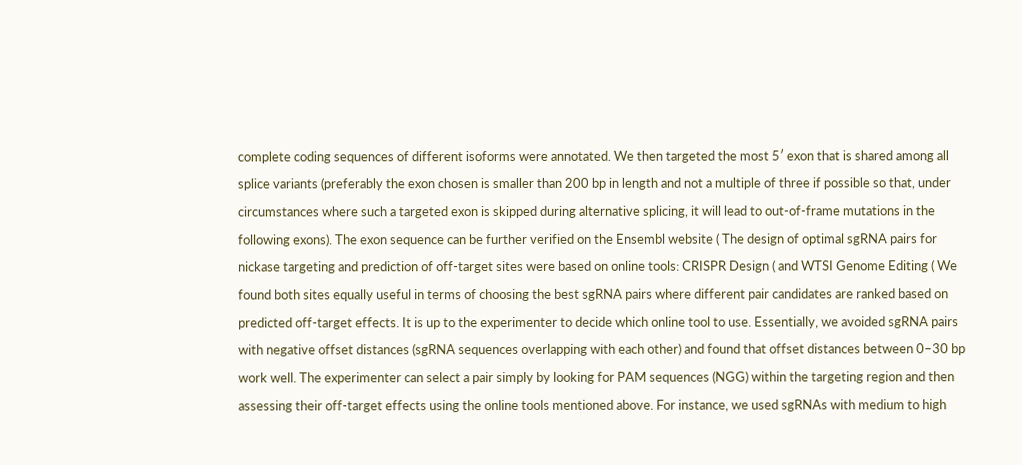complete coding sequences of different isoforms were annotated. We then targeted the most 5′ exon that is shared among all splice variants (preferably the exon chosen is smaller than 200 bp in length and not a multiple of three if possible so that, under circumstances where such a targeted exon is skipped during alternative splicing, it will lead to out-of-frame mutations in the following exons). The exon sequence can be further verified on the Ensembl website ( The design of optimal sgRNA pairs for nickase targeting and prediction of off-target sites were based on online tools: CRISPR Design ( and WTSI Genome Editing ( We found both sites equally useful in terms of choosing the best sgRNA pairs where different pair candidates are ranked based on predicted off-target effects. It is up to the experimenter to decide which online tool to use. Essentially, we avoided sgRNA pairs with negative offset distances (sgRNA sequences overlapping with each other) and found that offset distances between 0–30 bp work well. The experimenter can select a pair simply by looking for PAM sequences (NGG) within the targeting region and then assessing their off-target effects using the online tools mentioned above. For instance, we used sgRNAs with medium to high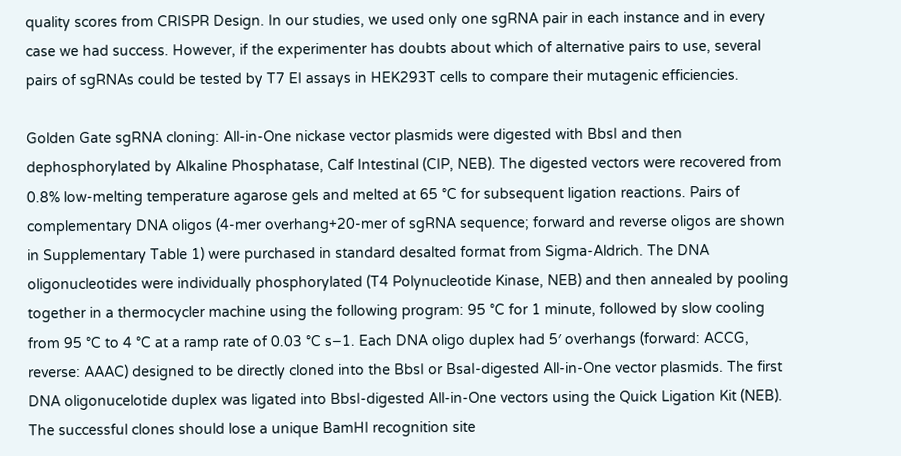quality scores from CRISPR Design. In our studies, we used only one sgRNA pair in each instance and in every case we had success. However, if the experimenter has doubts about which of alternative pairs to use, several pairs of sgRNAs could be tested by T7 EI assays in HEK293T cells to compare their mutagenic efficiencies.

Golden Gate sgRNA cloning: All-in-One nickase vector plasmids were digested with BbsI and then dephosphorylated by Alkaline Phosphatase, Calf Intestinal (CIP, NEB). The digested vectors were recovered from 0.8% low-melting temperature agarose gels and melted at 65 °C for subsequent ligation reactions. Pairs of complementary DNA oligos (4-mer overhang+20-mer of sgRNA sequence; forward and reverse oligos are shown in Supplementary Table 1) were purchased in standard desalted format from Sigma-Aldrich. The DNA oligonucleotides were individually phosphorylated (T4 Polynucleotide Kinase, NEB) and then annealed by pooling together in a thermocycler machine using the following program: 95 °C for 1 minute, followed by slow cooling from 95 °C to 4 °C at a ramp rate of 0.03 °C s−1. Each DNA oligo duplex had 5′ overhangs (forward: ACCG, reverse: AAAC) designed to be directly cloned into the BbsI or BsaI-digested All-in-One vector plasmids. The first DNA oligonucelotide duplex was ligated into BbsI-digested All-in-One vectors using the Quick Ligation Kit (NEB). The successful clones should lose a unique BamHI recognition site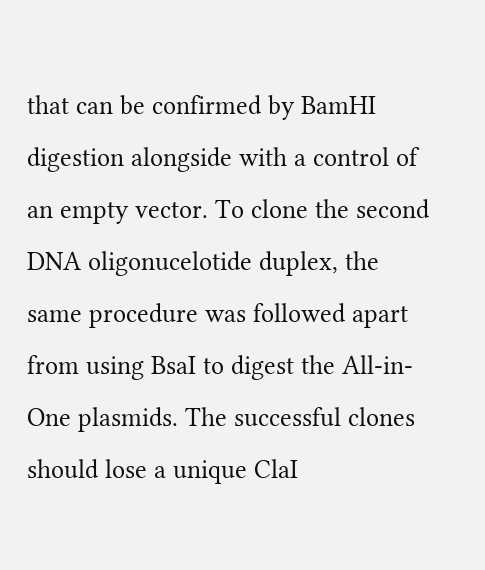that can be confirmed by BamHI digestion alongside with a control of an empty vector. To clone the second DNA oligonucelotide duplex, the same procedure was followed apart from using BsaI to digest the All-in-One plasmids. The successful clones should lose a unique ClaI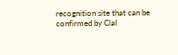recognition site that can be confirmed by ClaI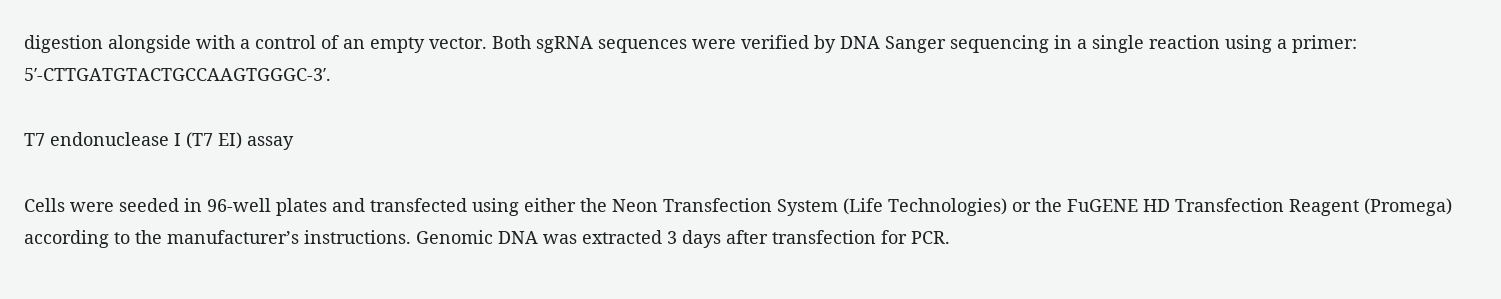digestion alongside with a control of an empty vector. Both sgRNA sequences were verified by DNA Sanger sequencing in a single reaction using a primer: 5′-CTTGATGTACTGCCAAGTGGGC-3′.

T7 endonuclease I (T7 EI) assay

Cells were seeded in 96-well plates and transfected using either the Neon Transfection System (Life Technologies) or the FuGENE HD Transfection Reagent (Promega) according to the manufacturer’s instructions. Genomic DNA was extracted 3 days after transfection for PCR.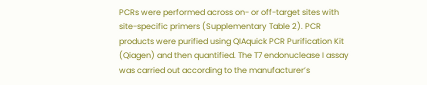PCRs were performed across on- or off-target sites with site-specific primers (Supplementary Table 2). PCR products were purified using QIAquick PCR Purification Kit (Qiagen) and then quantified. The T7 endonuclease I assay was carried out according to the manufacturer’s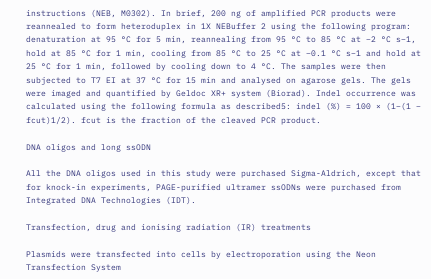instructions (NEB, M0302). In brief, 200 ng of amplified PCR products were reannealed to form heteroduplex in 1X NEBuffer 2 using the following program: denaturation at 95 °C for 5 min, reannealing from 95 °C to 85 °C at −2 °C s−1, hold at 85 °C for 1 min, cooling from 85 °C to 25 °C at −0.1 °C s−1 and hold at 25 °C for 1 min, followed by cooling down to 4 °C. The samples were then subjected to T7 EI at 37 °C for 15 min and analysed on agarose gels. The gels were imaged and quantified by Geldoc XR+ system (Biorad). Indel occurrence was calculated using the following formula as described5: indel (%) = 100 × (1−(1 − fcut)1/2). fcut is the fraction of the cleaved PCR product.

DNA oligos and long ssODN

All the DNA oligos used in this study were purchased Sigma-Aldrich, except that for knock-in experiments, PAGE-purified ultramer ssODNs were purchased from Integrated DNA Technologies (IDT).

Transfection, drug and ionising radiation (IR) treatments

Plasmids were transfected into cells by electroporation using the Neon Transfection System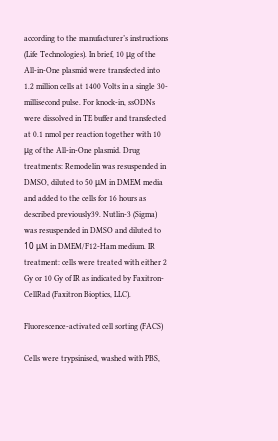according to the manufacturer’s instructions (Life Technologies). In brief, 10 μg of the All-in-One plasmid were transfected into 1.2 million cells at 1400 Volts in a single 30-millisecond pulse. For knock-in, ssODNs were dissolved in TE buffer and transfected at 0.1 nmol per reaction together with 10 μg of the All-in-One plasmid. Drug treatments: Remodelin was resuspended in DMSO, diluted to 50 μM in DMEM media and added to the cells for 16 hours as described previously39. Nutlin-3 (Sigma) was resuspended in DMSO and diluted to 10 μM in DMEM/F12-Ham medium. IR treatment: cells were treated with either 2 Gy or 10 Gy of IR as indicated by Faxitron-CellRad (Faxitron Bioptics, LLC).

Fluorescence-activated cell sorting (FACS)

Cells were trypsinised, washed with PBS,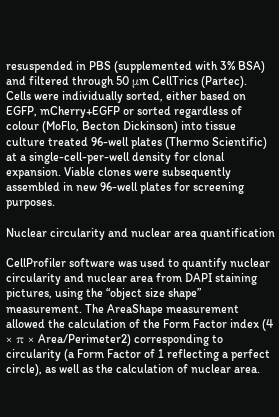resuspended in PBS (supplemented with 3% BSA) and filtered through 50 μm CellTrics (Partec). Cells were individually sorted, either based on EGFP, mCherry+EGFP or sorted regardless of colour (MoFlo, Becton Dickinson) into tissue culture treated 96-well plates (Thermo Scientific) at a single-cell-per-well density for clonal expansion. Viable clones were subsequently assembled in new 96-well plates for screening purposes.

Nuclear circularity and nuclear area quantification

CellProfiler software was used to quantify nuclear circularity and nuclear area from DAPI staining pictures, using the “object size shape” measurement. The AreaShape measurement allowed the calculation of the Form Factor index (4 × π × Area/Perimeter2) corresponding to circularity (a Form Factor of 1 reflecting a perfect circle), as well as the calculation of nuclear area.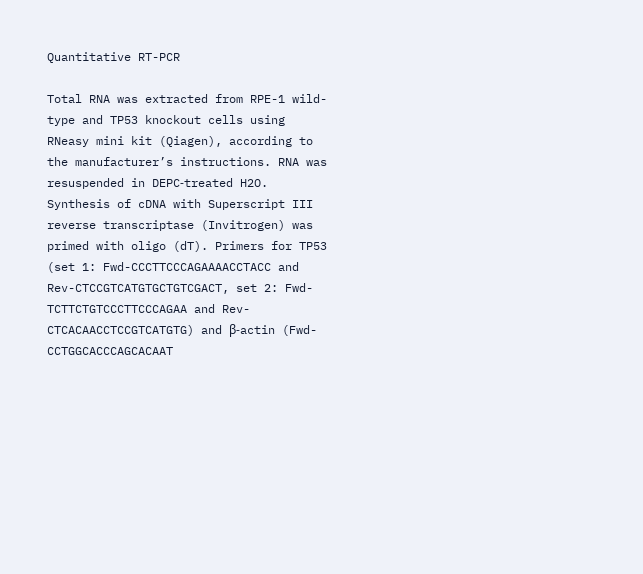Quantitative RT-PCR

Total RNA was extracted from RPE-1 wild-type and TP53 knockout cells using RNeasy mini kit (Qiagen), according to the manufacturer’s instructions. RNA was resuspended in DEPC‐treated H2O. Synthesis of cDNA with Superscript III reverse transcriptase (Invitrogen) was primed with oligo (dT). Primers for TP53 (set 1: Fwd-CCCTTCCCAGAAAACCTACC and Rev-CTCCGTCATGTGCTGTCGACT, set 2: Fwd-TCTTCTGTCCCTTCCCAGAA and Rev-CTCACAACCTCCGTCATGTG) and β-actin (Fwd-CCTGGCACCCAGCACAAT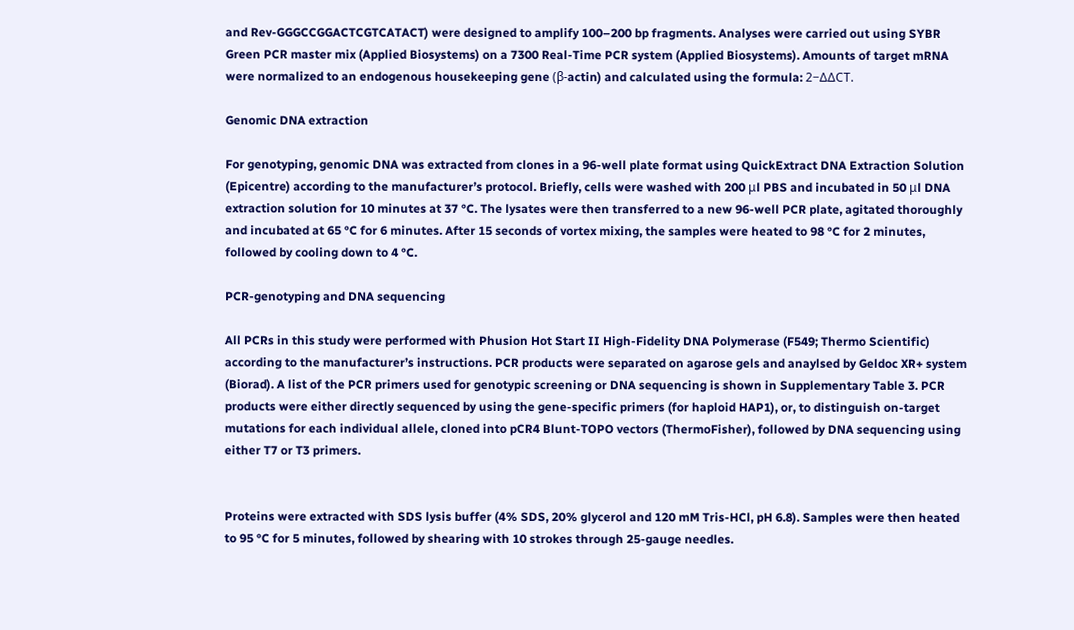and Rev-GGGCCGGACTCGTCATACT) were designed to amplify 100–200 bp fragments. Analyses were carried out using SYBR Green PCR master mix (Applied Biosystems) on a 7300 Real-Time PCR system (Applied Biosystems). Amounts of target mRNA were normalized to an endogenous housekeeping gene (β-actin) and calculated using the formula: 2−ΔΔCT.

Genomic DNA extraction

For genotyping, genomic DNA was extracted from clones in a 96-well plate format using QuickExtract DNA Extraction Solution (Epicentre) according to the manufacturer’s protocol. Briefly, cells were washed with 200 μl PBS and incubated in 50 μl DNA extraction solution for 10 minutes at 37 °C. The lysates were then transferred to a new 96-well PCR plate, agitated thoroughly and incubated at 65 °C for 6 minutes. After 15 seconds of vortex mixing, the samples were heated to 98 °C for 2 minutes, followed by cooling down to 4 °C.

PCR-genotyping and DNA sequencing

All PCRs in this study were performed with Phusion Hot Start II High-Fidelity DNA Polymerase (F549; Thermo Scientific) according to the manufacturer’s instructions. PCR products were separated on agarose gels and anaylsed by Geldoc XR+ system (Biorad). A list of the PCR primers used for genotypic screening or DNA sequencing is shown in Supplementary Table 3. PCR products were either directly sequenced by using the gene-specific primers (for haploid HAP1), or, to distinguish on-target mutations for each individual allele, cloned into pCR4 Blunt-TOPO vectors (ThermoFisher), followed by DNA sequencing using either T7 or T3 primers.


Proteins were extracted with SDS lysis buffer (4% SDS, 20% glycerol and 120 mM Tris-HCl, pH 6.8). Samples were then heated to 95 °C for 5 minutes, followed by shearing with 10 strokes through 25-gauge needles.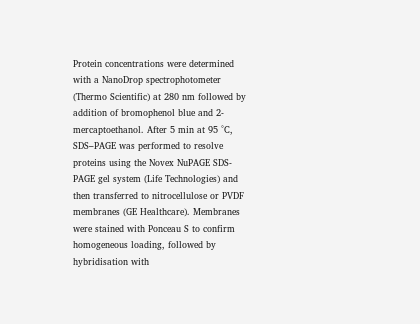Protein concentrations were determined with a NanoDrop spectrophotometer (Thermo Scientific) at 280 nm followed by addition of bromophenol blue and 2-mercaptoethanol. After 5 min at 95 °C, SDS–PAGE was performed to resolve proteins using the Novex NuPAGE SDS-PAGE gel system (Life Technologies) and then transferred to nitrocellulose or PVDF membranes (GE Healthcare). Membranes were stained with Ponceau S to confirm homogeneous loading, followed by hybridisation with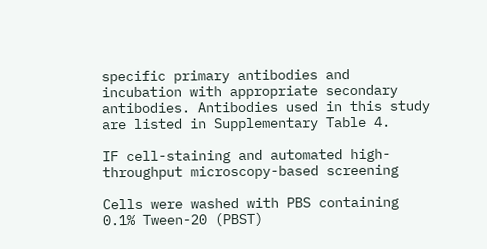specific primary antibodies and incubation with appropriate secondary antibodies. Antibodies used in this study are listed in Supplementary Table 4.

IF cell-staining and automated high-throughput microscopy-based screening

Cells were washed with PBS containing 0.1% Tween-20 (PBST)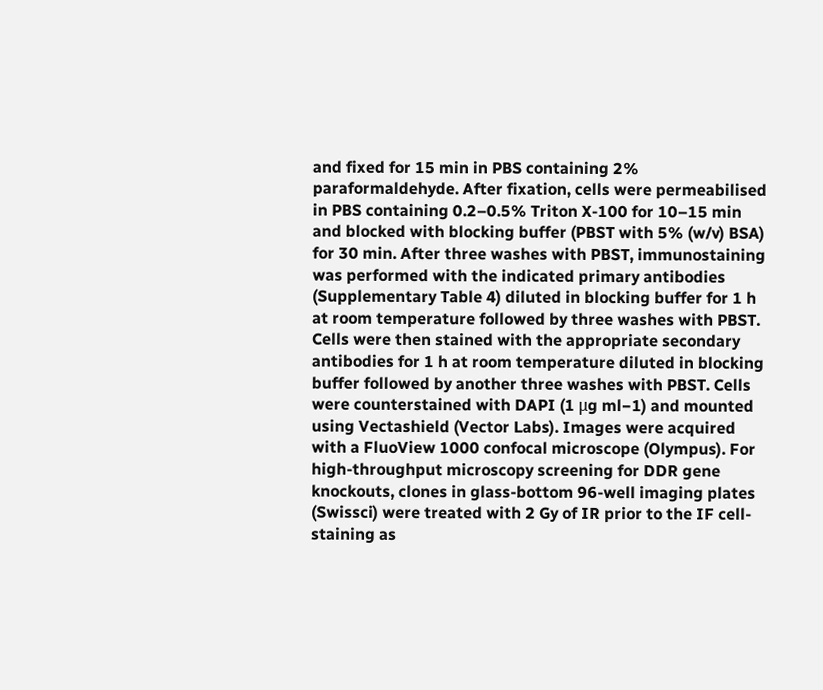and fixed for 15 min in PBS containing 2% paraformaldehyde. After fixation, cells were permeabilised in PBS containing 0.2–0.5% Triton X-100 for 10–15 min and blocked with blocking buffer (PBST with 5% (w/v) BSA) for 30 min. After three washes with PBST, immunostaining was performed with the indicated primary antibodies (Supplementary Table 4) diluted in blocking buffer for 1 h at room temperature followed by three washes with PBST. Cells were then stained with the appropriate secondary antibodies for 1 h at room temperature diluted in blocking buffer followed by another three washes with PBST. Cells were counterstained with DAPI (1 μg ml−1) and mounted using Vectashield (Vector Labs). Images were acquired with a FluoView 1000 confocal microscope (Olympus). For high-throughput microscopy screening for DDR gene knockouts, clones in glass-bottom 96-well imaging plates (Swissci) were treated with 2 Gy of IR prior to the IF cell-staining as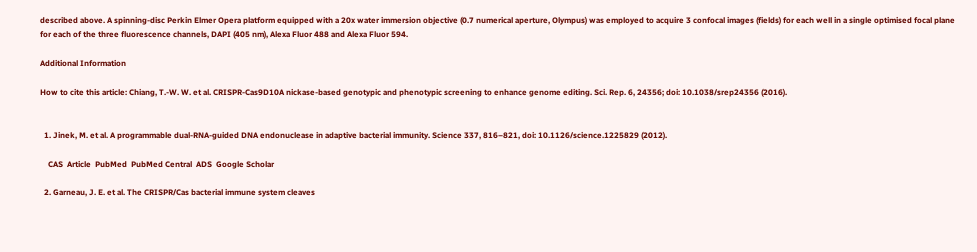described above. A spinning-disc Perkin Elmer Opera platform equipped with a 20x water immersion objective (0.7 numerical aperture, Olympus) was employed to acquire 3 confocal images (fields) for each well in a single optimised focal plane for each of the three fluorescence channels, DAPI (405 nm), Alexa Fluor 488 and Alexa Fluor 594.

Additional Information

How to cite this article: Chiang, T.-W. W. et al. CRISPR-Cas9D10A nickase-based genotypic and phenotypic screening to enhance genome editing. Sci. Rep. 6, 24356; doi: 10.1038/srep24356 (2016).


  1. Jinek, M. et al. A programmable dual-RNA-guided DNA endonuclease in adaptive bacterial immunity. Science 337, 816–821, doi: 10.1126/science.1225829 (2012).

    CAS  Article  PubMed  PubMed Central  ADS  Google Scholar

  2. Garneau, J. E. et al. The CRISPR/Cas bacterial immune system cleaves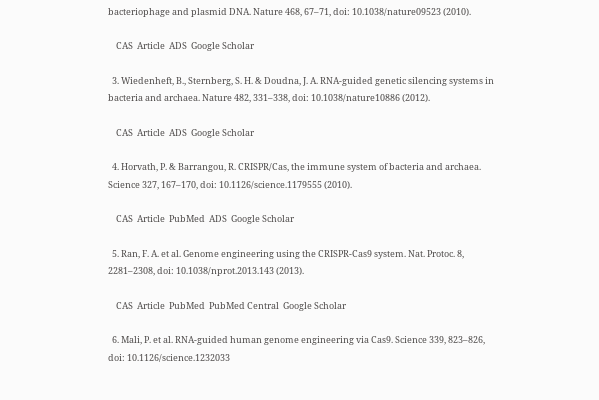bacteriophage and plasmid DNA. Nature 468, 67–71, doi: 10.1038/nature09523 (2010).

    CAS  Article  ADS  Google Scholar

  3. Wiedenheft, B., Sternberg, S. H. & Doudna, J. A. RNA-guided genetic silencing systems in bacteria and archaea. Nature 482, 331–338, doi: 10.1038/nature10886 (2012).

    CAS  Article  ADS  Google Scholar

  4. Horvath, P. & Barrangou, R. CRISPR/Cas, the immune system of bacteria and archaea. Science 327, 167–170, doi: 10.1126/science.1179555 (2010).

    CAS  Article  PubMed  ADS  Google Scholar

  5. Ran, F. A. et al. Genome engineering using the CRISPR-Cas9 system. Nat. Protoc. 8, 2281–2308, doi: 10.1038/nprot.2013.143 (2013).

    CAS  Article  PubMed  PubMed Central  Google Scholar

  6. Mali, P. et al. RNA-guided human genome engineering via Cas9. Science 339, 823–826, doi: 10.1126/science.1232033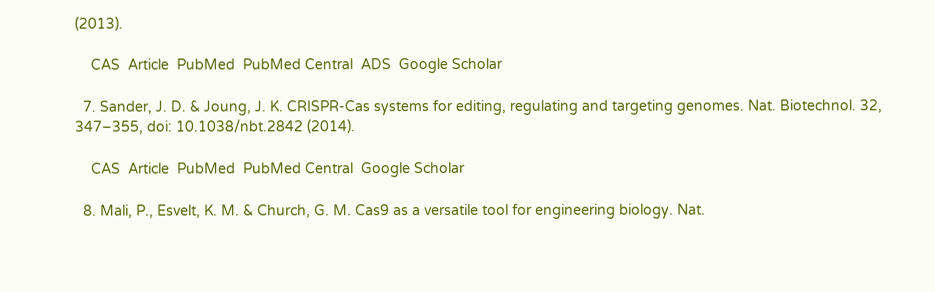(2013).

    CAS  Article  PubMed  PubMed Central  ADS  Google Scholar

  7. Sander, J. D. & Joung, J. K. CRISPR-Cas systems for editing, regulating and targeting genomes. Nat. Biotechnol. 32, 347–355, doi: 10.1038/nbt.2842 (2014).

    CAS  Article  PubMed  PubMed Central  Google Scholar

  8. Mali, P., Esvelt, K. M. & Church, G. M. Cas9 as a versatile tool for engineering biology. Nat.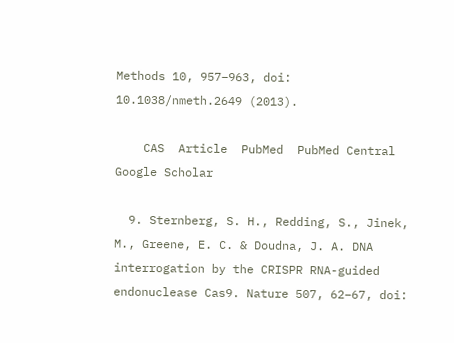Methods 10, 957–963, doi: 10.1038/nmeth.2649 (2013).

    CAS  Article  PubMed  PubMed Central  Google Scholar

  9. Sternberg, S. H., Redding, S., Jinek, M., Greene, E. C. & Doudna, J. A. DNA interrogation by the CRISPR RNA-guided endonuclease Cas9. Nature 507, 62–67, doi: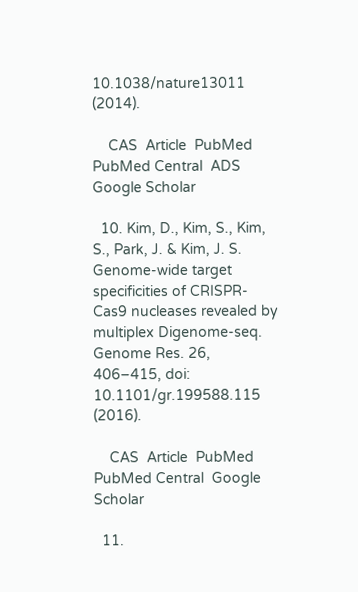10.1038/nature13011 (2014).

    CAS  Article  PubMed  PubMed Central  ADS  Google Scholar

  10. Kim, D., Kim, S., Kim, S., Park, J. & Kim, J. S. Genome-wide target specificities of CRISPR-Cas9 nucleases revealed by multiplex Digenome-seq. Genome Res. 26, 406–415, doi: 10.1101/gr.199588.115 (2016).

    CAS  Article  PubMed  PubMed Central  Google Scholar

  11.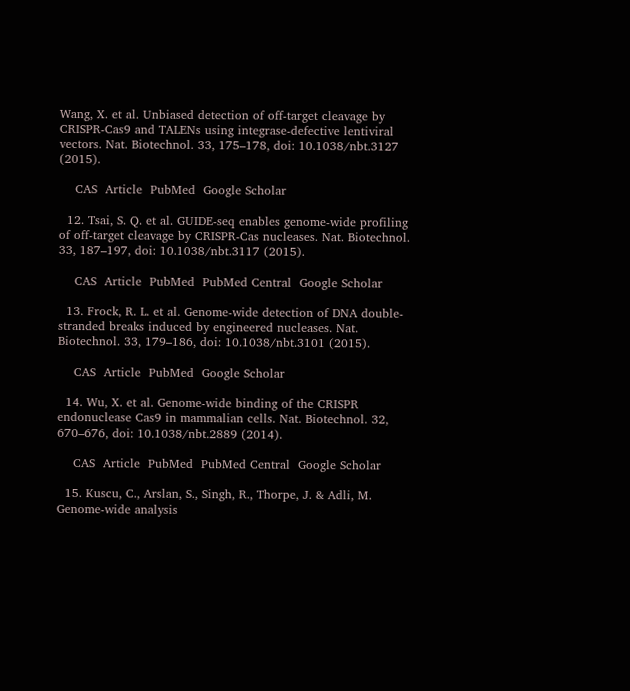Wang, X. et al. Unbiased detection of off-target cleavage by CRISPR-Cas9 and TALENs using integrase-defective lentiviral vectors. Nat. Biotechnol. 33, 175–178, doi: 10.1038/nbt.3127 (2015).

    CAS  Article  PubMed  Google Scholar

  12. Tsai, S. Q. et al. GUIDE-seq enables genome-wide profiling of off-target cleavage by CRISPR-Cas nucleases. Nat. Biotechnol. 33, 187–197, doi: 10.1038/nbt.3117 (2015).

    CAS  Article  PubMed  PubMed Central  Google Scholar

  13. Frock, R. L. et al. Genome-wide detection of DNA double-stranded breaks induced by engineered nucleases. Nat. Biotechnol. 33, 179–186, doi: 10.1038/nbt.3101 (2015).

    CAS  Article  PubMed  Google Scholar

  14. Wu, X. et al. Genome-wide binding of the CRISPR endonuclease Cas9 in mammalian cells. Nat. Biotechnol. 32, 670–676, doi: 10.1038/nbt.2889 (2014).

    CAS  Article  PubMed  PubMed Central  Google Scholar

  15. Kuscu, C., Arslan, S., Singh, R., Thorpe, J. & Adli, M. Genome-wide analysis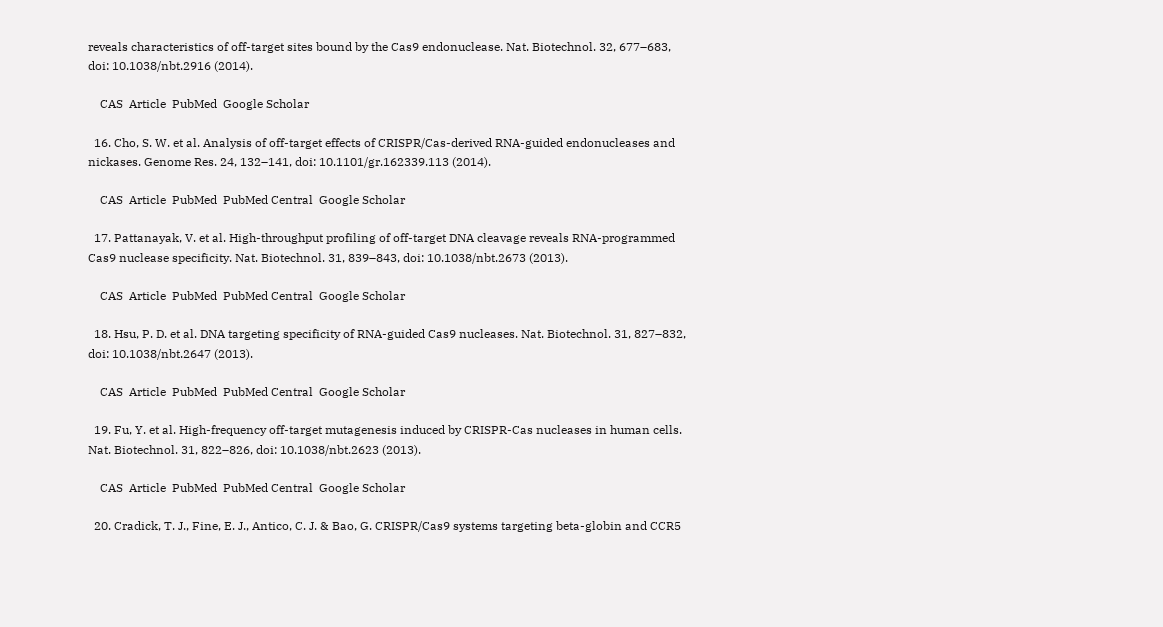reveals characteristics of off-target sites bound by the Cas9 endonuclease. Nat. Biotechnol. 32, 677–683, doi: 10.1038/nbt.2916 (2014).

    CAS  Article  PubMed  Google Scholar

  16. Cho, S. W. et al. Analysis of off-target effects of CRISPR/Cas-derived RNA-guided endonucleases and nickases. Genome Res. 24, 132–141, doi: 10.1101/gr.162339.113 (2014).

    CAS  Article  PubMed  PubMed Central  Google Scholar

  17. Pattanayak, V. et al. High-throughput profiling of off-target DNA cleavage reveals RNA-programmed Cas9 nuclease specificity. Nat. Biotechnol. 31, 839–843, doi: 10.1038/nbt.2673 (2013).

    CAS  Article  PubMed  PubMed Central  Google Scholar

  18. Hsu, P. D. et al. DNA targeting specificity of RNA-guided Cas9 nucleases. Nat. Biotechnol. 31, 827–832, doi: 10.1038/nbt.2647 (2013).

    CAS  Article  PubMed  PubMed Central  Google Scholar

  19. Fu, Y. et al. High-frequency off-target mutagenesis induced by CRISPR-Cas nucleases in human cells. Nat. Biotechnol. 31, 822–826, doi: 10.1038/nbt.2623 (2013).

    CAS  Article  PubMed  PubMed Central  Google Scholar

  20. Cradick, T. J., Fine, E. J., Antico, C. J. & Bao, G. CRISPR/Cas9 systems targeting beta-globin and CCR5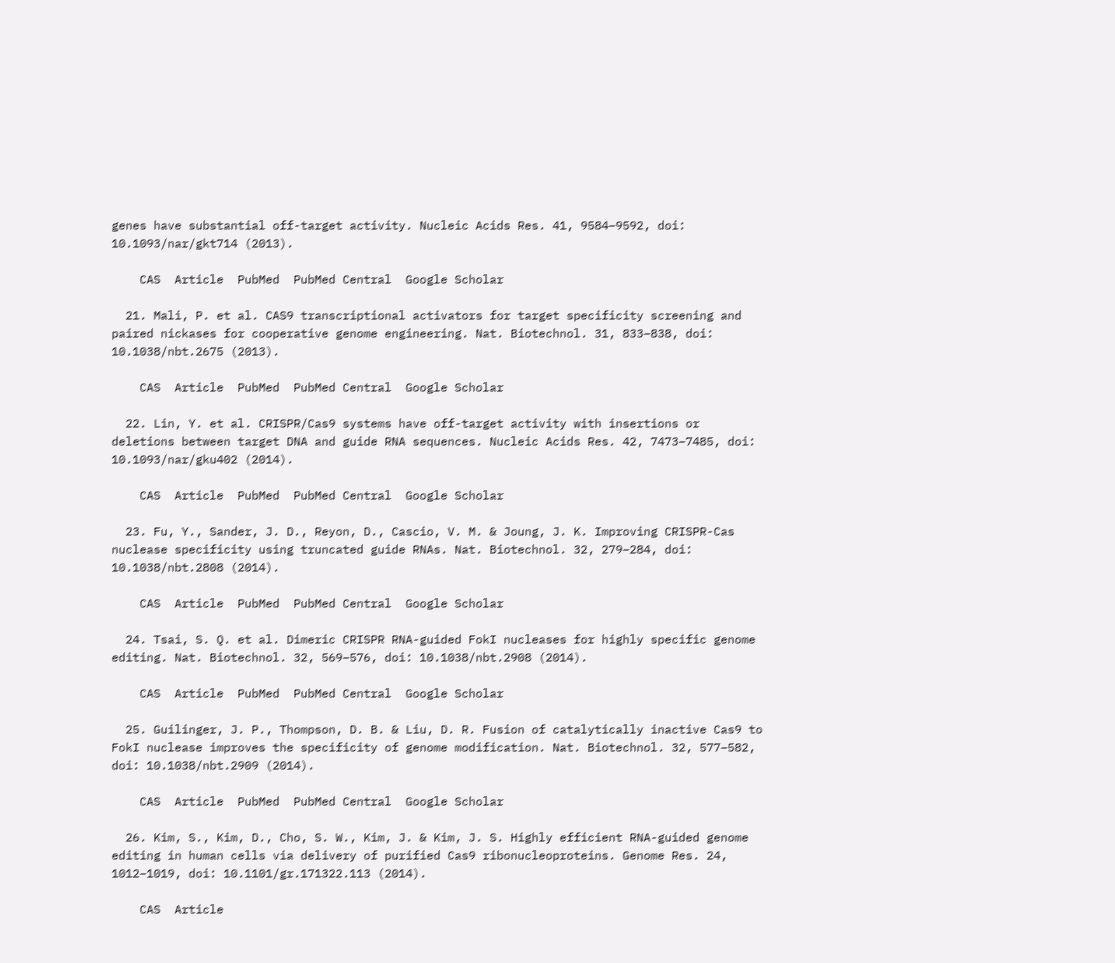genes have substantial off-target activity. Nucleic Acids Res. 41, 9584–9592, doi: 10.1093/nar/gkt714 (2013).

    CAS  Article  PubMed  PubMed Central  Google Scholar

  21. Mali, P. et al. CAS9 transcriptional activators for target specificity screening and paired nickases for cooperative genome engineering. Nat. Biotechnol. 31, 833–838, doi: 10.1038/nbt.2675 (2013).

    CAS  Article  PubMed  PubMed Central  Google Scholar

  22. Lin, Y. et al. CRISPR/Cas9 systems have off-target activity with insertions or deletions between target DNA and guide RNA sequences. Nucleic Acids Res. 42, 7473–7485, doi: 10.1093/nar/gku402 (2014).

    CAS  Article  PubMed  PubMed Central  Google Scholar

  23. Fu, Y., Sander, J. D., Reyon, D., Cascio, V. M. & Joung, J. K. Improving CRISPR-Cas nuclease specificity using truncated guide RNAs. Nat. Biotechnol. 32, 279–284, doi: 10.1038/nbt.2808 (2014).

    CAS  Article  PubMed  PubMed Central  Google Scholar

  24. Tsai, S. Q. et al. Dimeric CRISPR RNA-guided FokI nucleases for highly specific genome editing. Nat. Biotechnol. 32, 569–576, doi: 10.1038/nbt.2908 (2014).

    CAS  Article  PubMed  PubMed Central  Google Scholar

  25. Guilinger, J. P., Thompson, D. B. & Liu, D. R. Fusion of catalytically inactive Cas9 to FokI nuclease improves the specificity of genome modification. Nat. Biotechnol. 32, 577–582, doi: 10.1038/nbt.2909 (2014).

    CAS  Article  PubMed  PubMed Central  Google Scholar

  26. Kim, S., Kim, D., Cho, S. W., Kim, J. & Kim, J. S. Highly efficient RNA-guided genome editing in human cells via delivery of purified Cas9 ribonucleoproteins. Genome Res. 24, 1012–1019, doi: 10.1101/gr.171322.113 (2014).

    CAS  Article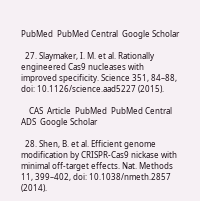PubMed  PubMed Central  Google Scholar

  27. Slaymaker, I. M. et al. Rationally engineered Cas9 nucleases with improved specificity. Science 351, 84–88, doi: 10.1126/science.aad5227 (2015).

    CAS  Article  PubMed  PubMed Central  ADS  Google Scholar

  28. Shen, B. et al. Efficient genome modification by CRISPR-Cas9 nickase with minimal off-target effects. Nat. Methods 11, 399–402, doi: 10.1038/nmeth.2857 (2014).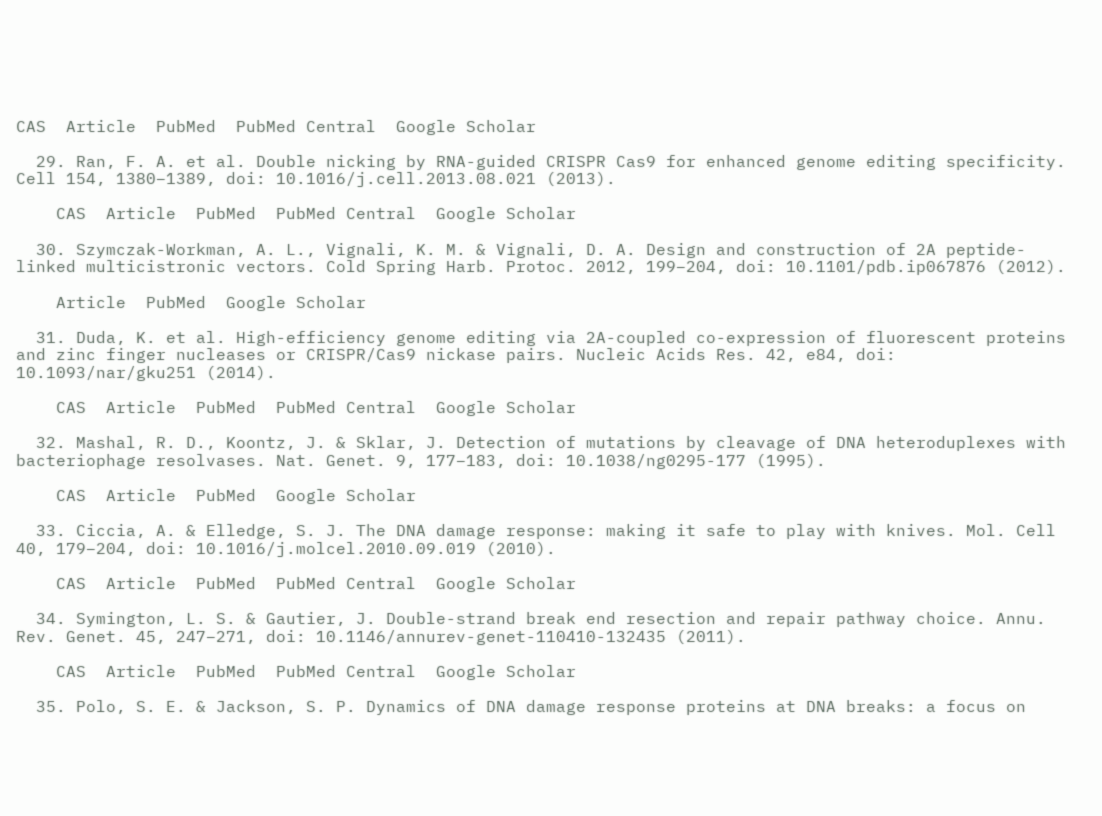CAS  Article  PubMed  PubMed Central  Google Scholar

  29. Ran, F. A. et al. Double nicking by RNA-guided CRISPR Cas9 for enhanced genome editing specificity. Cell 154, 1380–1389, doi: 10.1016/j.cell.2013.08.021 (2013).

    CAS  Article  PubMed  PubMed Central  Google Scholar

  30. Szymczak-Workman, A. L., Vignali, K. M. & Vignali, D. A. Design and construction of 2A peptide-linked multicistronic vectors. Cold Spring Harb. Protoc. 2012, 199–204, doi: 10.1101/pdb.ip067876 (2012).

    Article  PubMed  Google Scholar

  31. Duda, K. et al. High-efficiency genome editing via 2A-coupled co-expression of fluorescent proteins and zinc finger nucleases or CRISPR/Cas9 nickase pairs. Nucleic Acids Res. 42, e84, doi: 10.1093/nar/gku251 (2014).

    CAS  Article  PubMed  PubMed Central  Google Scholar

  32. Mashal, R. D., Koontz, J. & Sklar, J. Detection of mutations by cleavage of DNA heteroduplexes with bacteriophage resolvases. Nat. Genet. 9, 177–183, doi: 10.1038/ng0295-177 (1995).

    CAS  Article  PubMed  Google Scholar

  33. Ciccia, A. & Elledge, S. J. The DNA damage response: making it safe to play with knives. Mol. Cell 40, 179–204, doi: 10.1016/j.molcel.2010.09.019 (2010).

    CAS  Article  PubMed  PubMed Central  Google Scholar

  34. Symington, L. S. & Gautier, J. Double-strand break end resection and repair pathway choice. Annu. Rev. Genet. 45, 247–271, doi: 10.1146/annurev-genet-110410-132435 (2011).

    CAS  Article  PubMed  PubMed Central  Google Scholar

  35. Polo, S. E. & Jackson, S. P. Dynamics of DNA damage response proteins at DNA breaks: a focus on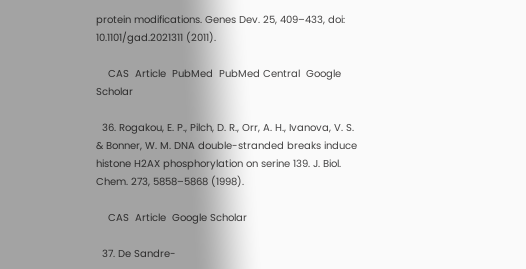protein modifications. Genes Dev. 25, 409–433, doi: 10.1101/gad.2021311 (2011).

    CAS  Article  PubMed  PubMed Central  Google Scholar

  36. Rogakou, E. P., Pilch, D. R., Orr, A. H., Ivanova, V. S. & Bonner, W. M. DNA double-stranded breaks induce histone H2AX phosphorylation on serine 139. J. Biol. Chem. 273, 5858–5868 (1998).

    CAS  Article  Google Scholar

  37. De Sandre-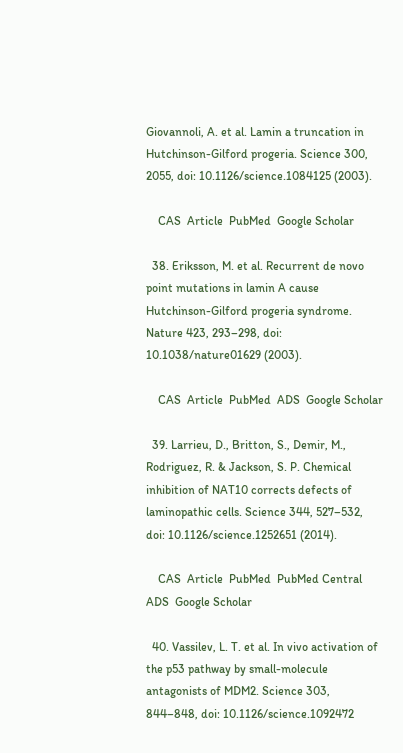Giovannoli, A. et al. Lamin a truncation in Hutchinson-Gilford progeria. Science 300, 2055, doi: 10.1126/science.1084125 (2003).

    CAS  Article  PubMed  Google Scholar

  38. Eriksson, M. et al. Recurrent de novo point mutations in lamin A cause Hutchinson-Gilford progeria syndrome. Nature 423, 293–298, doi: 10.1038/nature01629 (2003).

    CAS  Article  PubMed  ADS  Google Scholar

  39. Larrieu, D., Britton, S., Demir, M., Rodriguez, R. & Jackson, S. P. Chemical inhibition of NAT10 corrects defects of laminopathic cells. Science 344, 527–532, doi: 10.1126/science.1252651 (2014).

    CAS  Article  PubMed  PubMed Central  ADS  Google Scholar

  40. Vassilev, L. T. et al. In vivo activation of the p53 pathway by small-molecule antagonists of MDM2. Science 303, 844–848, doi: 10.1126/science.1092472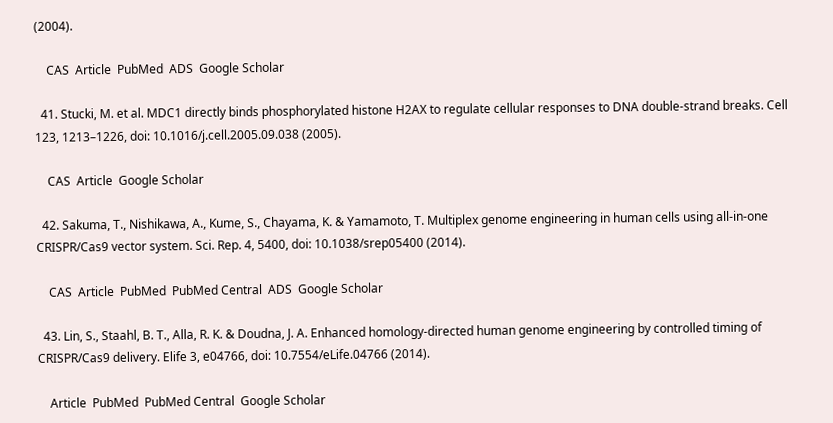(2004).

    CAS  Article  PubMed  ADS  Google Scholar

  41. Stucki, M. et al. MDC1 directly binds phosphorylated histone H2AX to regulate cellular responses to DNA double-strand breaks. Cell 123, 1213–1226, doi: 10.1016/j.cell.2005.09.038 (2005).

    CAS  Article  Google Scholar

  42. Sakuma, T., Nishikawa, A., Kume, S., Chayama, K. & Yamamoto, T. Multiplex genome engineering in human cells using all-in-one CRISPR/Cas9 vector system. Sci. Rep. 4, 5400, doi: 10.1038/srep05400 (2014).

    CAS  Article  PubMed  PubMed Central  ADS  Google Scholar

  43. Lin, S., Staahl, B. T., Alla, R. K. & Doudna, J. A. Enhanced homology-directed human genome engineering by controlled timing of CRISPR/Cas9 delivery. Elife 3, e04766, doi: 10.7554/eLife.04766 (2014).

    Article  PubMed  PubMed Central  Google Scholar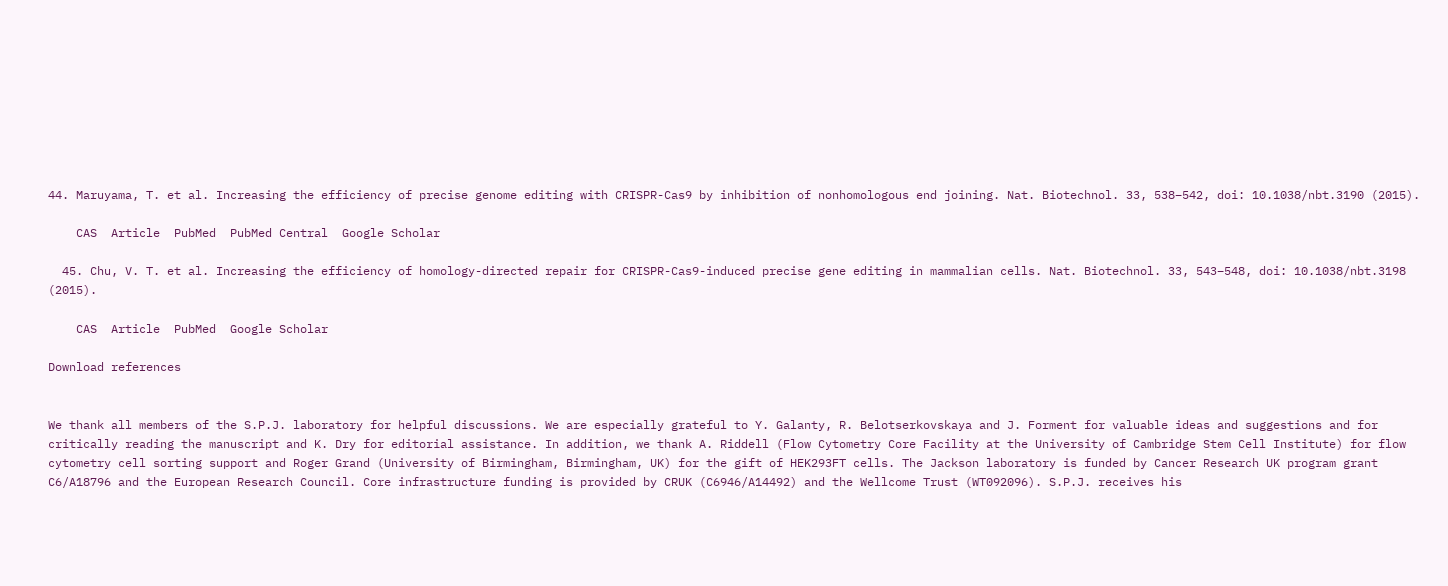44. Maruyama, T. et al. Increasing the efficiency of precise genome editing with CRISPR-Cas9 by inhibition of nonhomologous end joining. Nat. Biotechnol. 33, 538–542, doi: 10.1038/nbt.3190 (2015).

    CAS  Article  PubMed  PubMed Central  Google Scholar

  45. Chu, V. T. et al. Increasing the efficiency of homology-directed repair for CRISPR-Cas9-induced precise gene editing in mammalian cells. Nat. Biotechnol. 33, 543–548, doi: 10.1038/nbt.3198 (2015).

    CAS  Article  PubMed  Google Scholar

Download references


We thank all members of the S.P.J. laboratory for helpful discussions. We are especially grateful to Y. Galanty, R. Belotserkovskaya and J. Forment for valuable ideas and suggestions and for critically reading the manuscript and K. Dry for editorial assistance. In addition, we thank A. Riddell (Flow Cytometry Core Facility at the University of Cambridge Stem Cell Institute) for flow cytometry cell sorting support and Roger Grand (University of Birmingham, Birmingham, UK) for the gift of HEK293FT cells. The Jackson laboratory is funded by Cancer Research UK program grant C6/A18796 and the European Research Council. Core infrastructure funding is provided by CRUK (C6946/A14492) and the Wellcome Trust (WT092096). S.P.J. receives his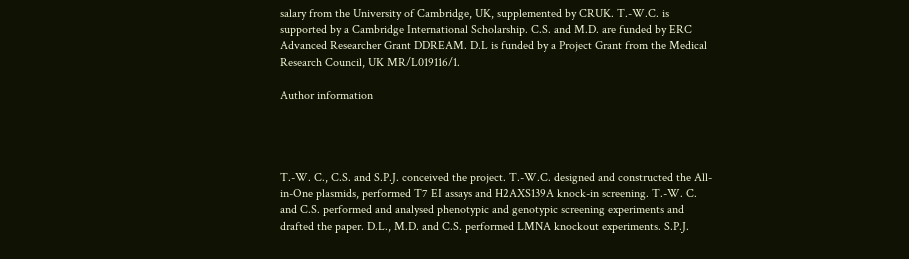salary from the University of Cambridge, UK, supplemented by CRUK. T.-W.C. is supported by a Cambridge International Scholarship. C.S. and M.D. are funded by ERC Advanced Researcher Grant DDREAM. D.L is funded by a Project Grant from the Medical Research Council, UK MR/L019116/1.

Author information




T.-W. C., C.S. and S.P.J. conceived the project. T.-W.C. designed and constructed the All-in-One plasmids, performed T7 EI assays and H2AXS139A knock-in screening. T.-W. C. and C.S. performed and analysed phenotypic and genotypic screening experiments and drafted the paper. D.L., M.D. and C.S. performed LMNA knockout experiments. S.P.J.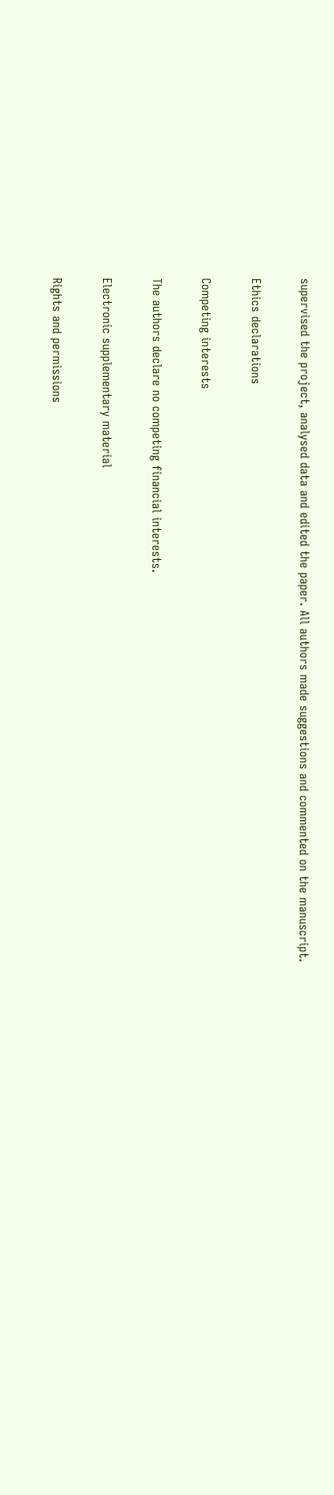supervised the project, analysed data and edited the paper. All authors made suggestions and commented on the manuscript.

Ethics declarations

Competing interests

The authors declare no competing financial interests.

Electronic supplementary material

Rights and permissions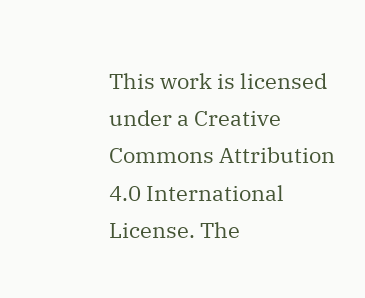This work is licensed under a Creative Commons Attribution 4.0 International License. The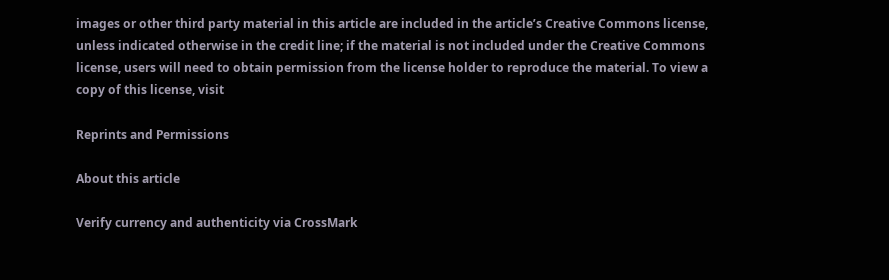images or other third party material in this article are included in the article’s Creative Commons license, unless indicated otherwise in the credit line; if the material is not included under the Creative Commons license, users will need to obtain permission from the license holder to reproduce the material. To view a copy of this license, visit

Reprints and Permissions

About this article

Verify currency and authenticity via CrossMark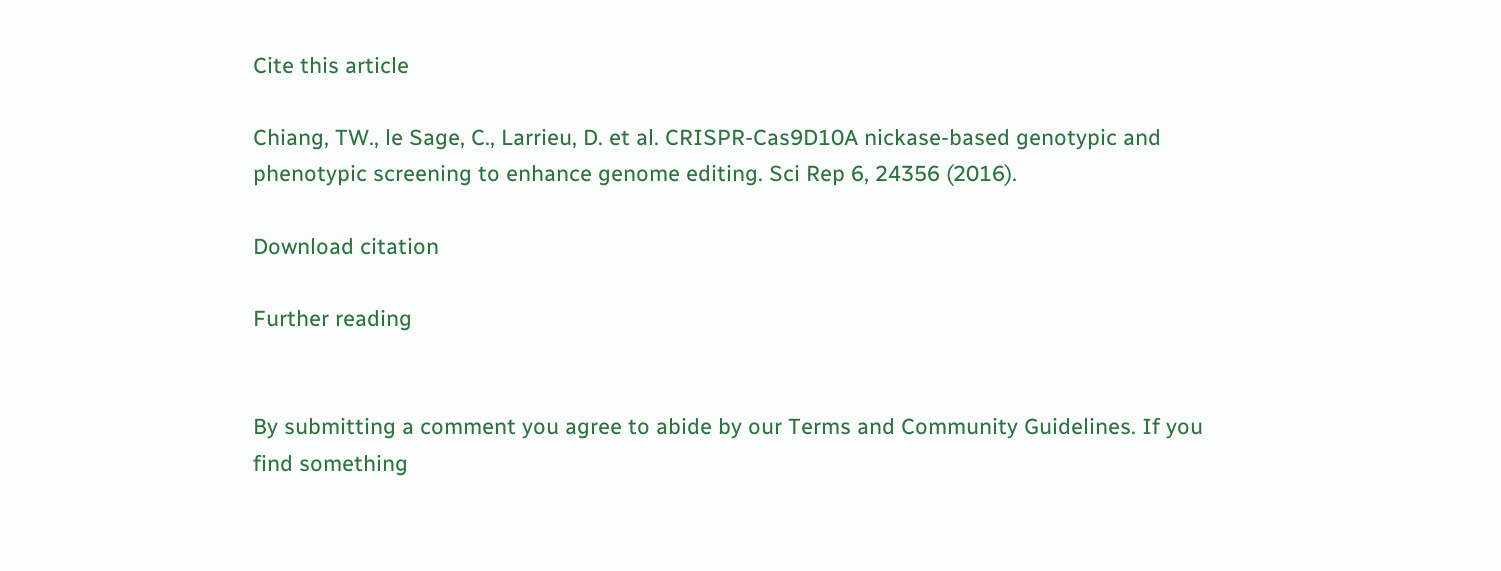Cite this article

Chiang, TW., le Sage, C., Larrieu, D. et al. CRISPR-Cas9D10A nickase-based genotypic and phenotypic screening to enhance genome editing. Sci Rep 6, 24356 (2016).

Download citation

Further reading


By submitting a comment you agree to abide by our Terms and Community Guidelines. If you find something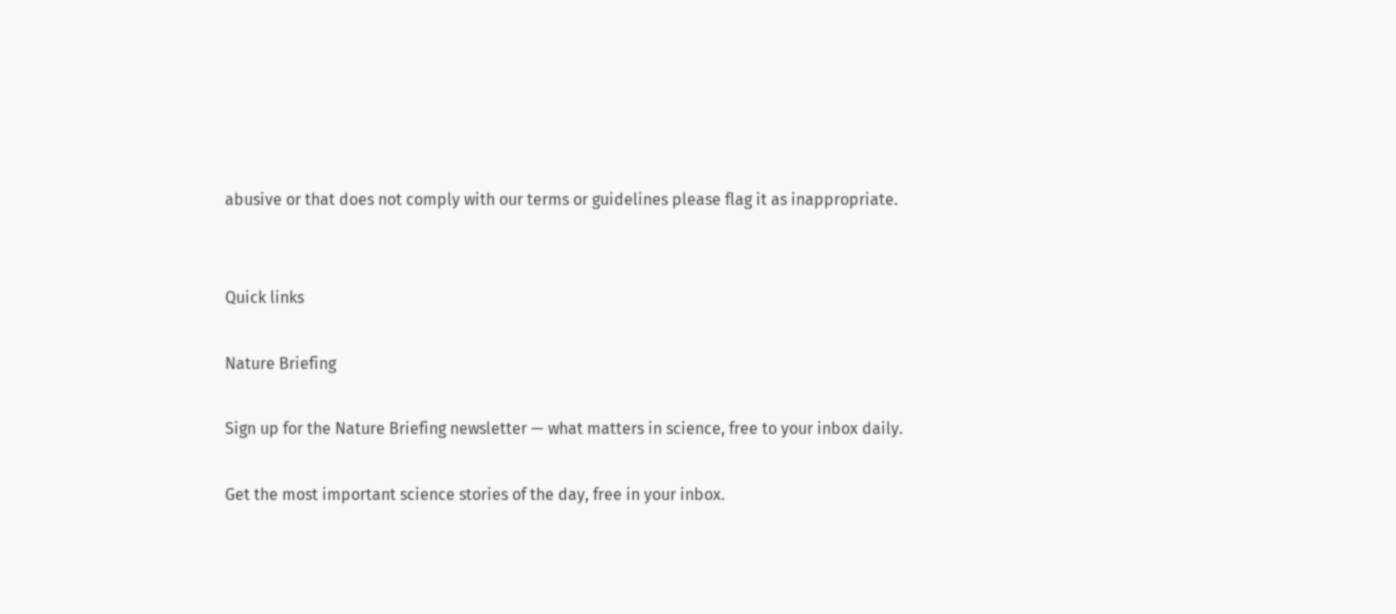abusive or that does not comply with our terms or guidelines please flag it as inappropriate.


Quick links

Nature Briefing

Sign up for the Nature Briefing newsletter — what matters in science, free to your inbox daily.

Get the most important science stories of the day, free in your inbox.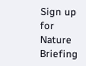Sign up for Nature Briefing